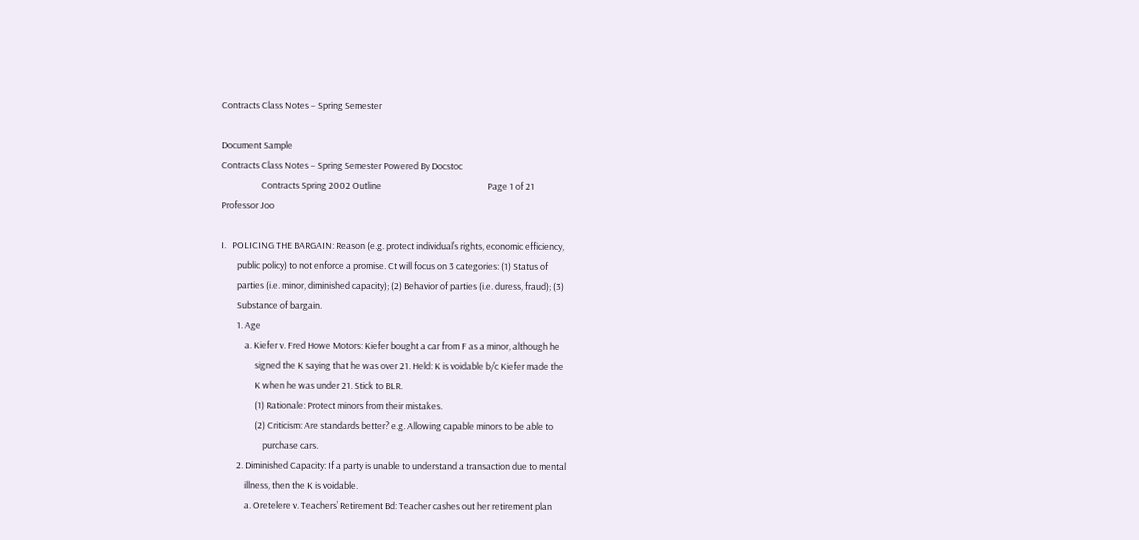Contracts Class Notes – Spring Semester

Document Sample
Contracts Class Notes – Spring Semester Powered By Docstoc
                    Contracts Spring 2002 Outline                                                     Page 1 of 21
Professor Joo

I.   POLICING THE BARGAIN: Reason (e.g. protect individual’s rights, economic efficiency,
        public policy) to not enforce a promise. Ct will focus on 3 categories: (1) Status of
        parties (i.e. minor, diminished capacity); (2) Behavior of parties (i.e. duress, fraud); (3)
        Substance of bargain.
        1. Age
            a. Kiefer v. Fred Howe Motors: Kiefer bought a car from F as a minor, although he
                 signed the K saying that he was over 21. Held: K is voidable b/c Kiefer made the
                 K when he was under 21. Stick to BLR.
                 (1) Rationale: Protect minors from their mistakes.
                 (2) Criticism: Are standards better? e.g. Allowing capable minors to be able to
                     purchase cars.
        2. Diminished Capacity: If a party is unable to understand a transaction due to mental
            illness, then the K is voidable.
            a. Oretelere v. Teachers’ Retirement Bd: Teacher cashes out her retirement plan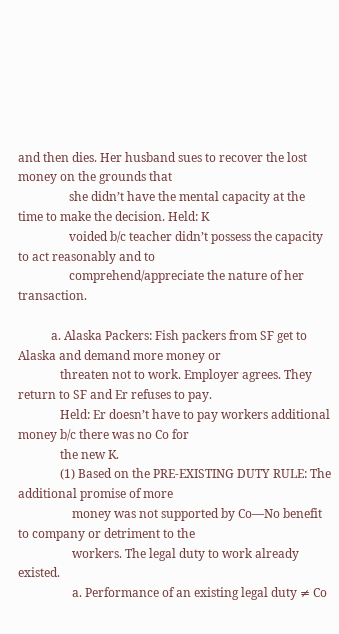and then dies. Her husband sues to recover the lost money on the grounds that
                 she didn’t have the mental capacity at the time to make the decision. Held: K
                 voided b/c teacher didn’t possess the capacity to act reasonably and to
                 comprehend/appreciate the nature of her transaction.

           a. Alaska Packers: Fish packers from SF get to Alaska and demand more money or
              threaten not to work. Employer agrees. They return to SF and Er refuses to pay.
              Held: Er doesn’t have to pay workers additional money b/c there was no Co for
              the new K.
              (1) Based on the PRE-EXISTING DUTY RULE: The additional promise of more
                  money was not supported by Co—No benefit to company or detriment to the
                  workers. The legal duty to work already existed.
                  a. Performance of an existing legal duty ≠ Co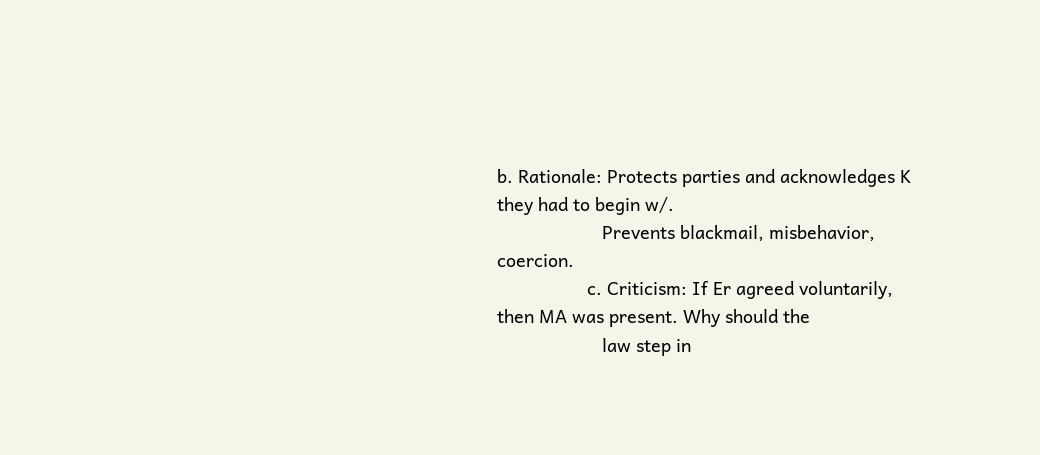b. Rationale: Protects parties and acknowledges K they had to begin w/.
                     Prevents blackmail, misbehavior, coercion.
                  c. Criticism: If Er agreed voluntarily, then MA was present. Why should the
                     law step in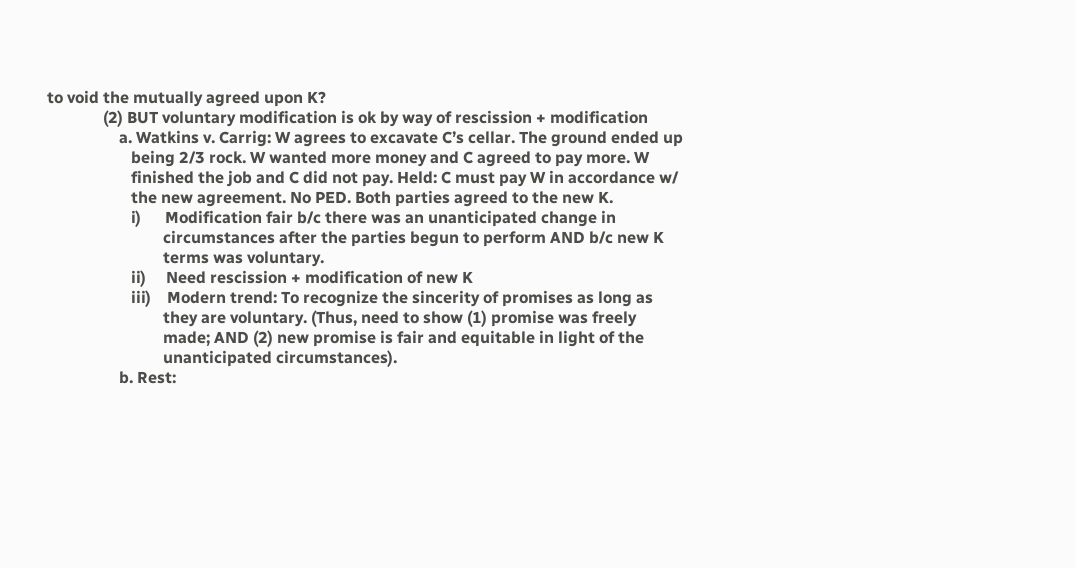to void the mutually agreed upon K?
              (2) BUT voluntary modification is ok by way of rescission + modification
                  a. Watkins v. Carrig: W agrees to excavate C’s cellar. The ground ended up
                     being 2/3 rock. W wanted more money and C agreed to pay more. W
                     finished the job and C did not pay. Held: C must pay W in accordance w/
                     the new agreement. No PED. Both parties agreed to the new K.
                     i)      Modification fair b/c there was an unanticipated change in
                             circumstances after the parties begun to perform AND b/c new K
                             terms was voluntary.
                     ii)     Need rescission + modification of new K
                     iii)    Modern trend: To recognize the sincerity of promises as long as
                             they are voluntary. (Thus, need to show (1) promise was freely
                             made; AND (2) new promise is fair and equitable in light of the
                             unanticipated circumstances).
                  b. Rest: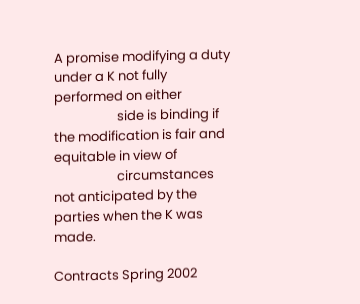A promise modifying a duty under a K not fully performed on either
                     side is binding if the modification is fair and equitable in view of
                     circumstances not anticipated by the parties when the K was made.

Contracts Spring 2002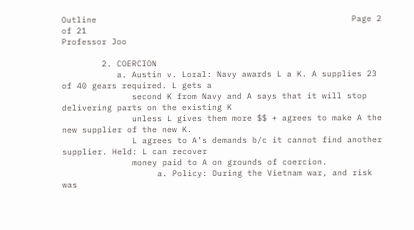Outline                                                   Page 2 of 21
Professor Joo

        2. COERCION
           a. Austin v. Loral: Navy awards L a K. A supplies 23 of 40 gears required. L gets a
              second K from Navy and A says that it will stop delivering parts on the existing K
              unless L gives them more $$ + agrees to make A the new supplier of the new K.
              L agrees to A’s demands b/c it cannot find another supplier. Held: L can recover
              money paid to A on grounds of coercion.
                   a. Policy: During the Vietnam war, and risk was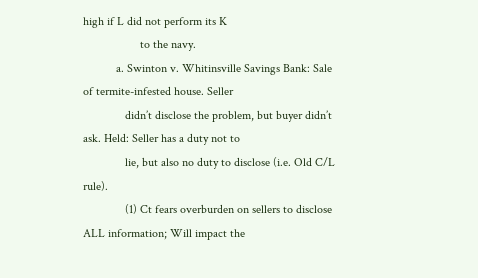high if L did not perform its K
                   to the navy.
           a. Swinton v. Whitinsville Savings Bank: Sale of termite-infested house. Seller
              didn’t disclose the problem, but buyer didn’t ask. Held: Seller has a duty not to
              lie, but also no duty to disclose (i.e. Old C/L rule).
              (1) Ct fears overburden on sellers to disclose ALL information; Will impact the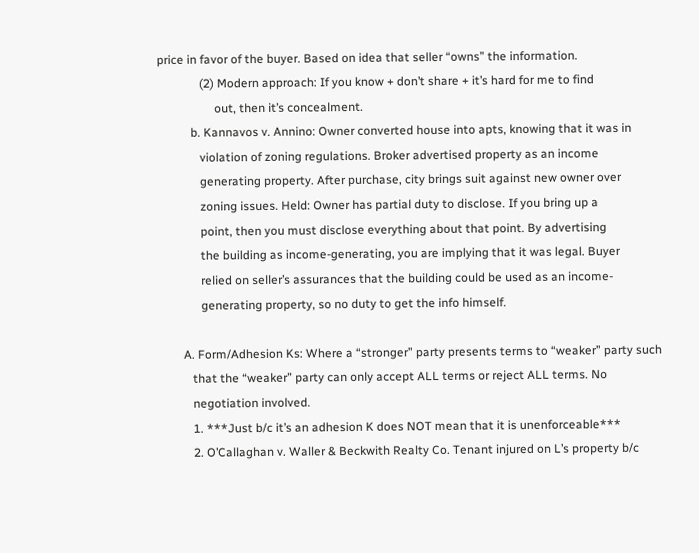price in favor of the buyer. Based on idea that seller “owns” the information.
              (2) Modern approach: If you know + don’t share + it’s hard for me to find
                   out, then it’s concealment.
           b. Kannavos v. Annino: Owner converted house into apts, knowing that it was in
              violation of zoning regulations. Broker advertised property as an income
              generating property. After purchase, city brings suit against new owner over
              zoning issues. Held: Owner has partial duty to disclose. If you bring up a
              point, then you must disclose everything about that point. By advertising
              the building as income-generating, you are implying that it was legal. Buyer
              relied on seller’s assurances that the building could be used as an income-
              generating property, so no duty to get the info himself.

        A. Form/Adhesion Ks: Where a “stronger” party presents terms to “weaker” party such
           that the “weaker” party can only accept ALL terms or reject ALL terms. No
           negotiation involved.
           1. ***Just b/c it’s an adhesion K does NOT mean that it is unenforceable***
           2. O’Callaghan v. Waller & Beckwith Realty Co. Tenant injured on L’s property b/c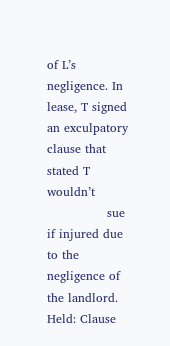of L’s negligence. In lease, T signed an exculpatory clause that stated T wouldn’t
               sue if injured due to the negligence of the landlord. Held: Clause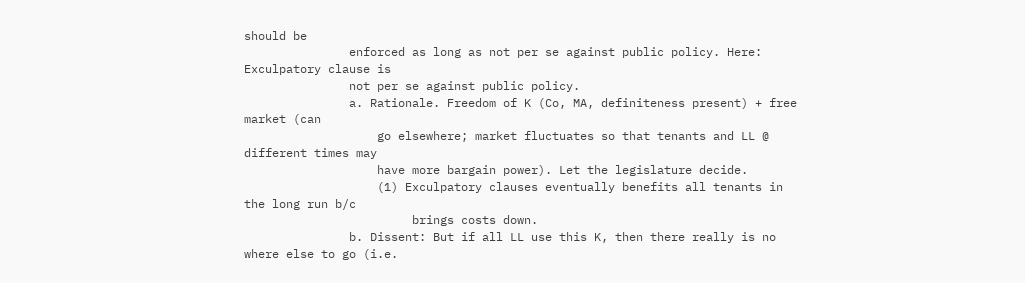should be
               enforced as long as not per se against public policy. Here: Exculpatory clause is
               not per se against public policy.
               a. Rationale. Freedom of K (Co, MA, definiteness present) + free market (can
                   go elsewhere; market fluctuates so that tenants and LL @ different times may
                   have more bargain power). Let the legislature decide.
                   (1) Exculpatory clauses eventually benefits all tenants in the long run b/c
                        brings costs down.
               b. Dissent: But if all LL use this K, then there really is no where else to go (i.e.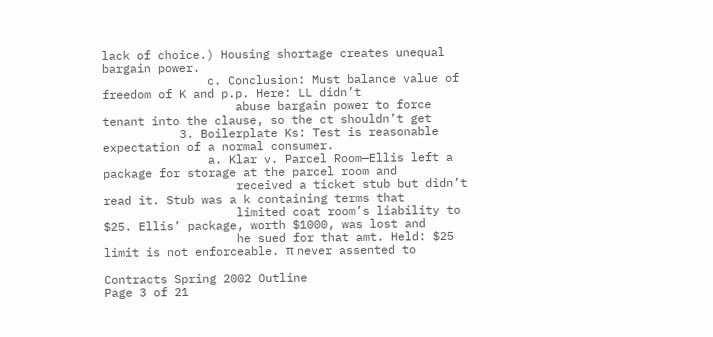lack of choice.) Housing shortage creates unequal bargain power.
               c. Conclusion: Must balance value of freedom of K and p.p. Here: LL didn’t
                   abuse bargain power to force tenant into the clause, so the ct shouldn’t get
           3. Boilerplate Ks: Test is reasonable expectation of a normal consumer.
               a. Klar v. Parcel Room—Ellis left a package for storage at the parcel room and
                   received a ticket stub but didn’t read it. Stub was a k containing terms that
                   limited coat room’s liability to $25. Ellis’ package, worth $1000, was lost and
                   he sued for that amt. Held: $25 limit is not enforceable. π never assented to

Contracts Spring 2002 Outline                                                       Page 3 of 21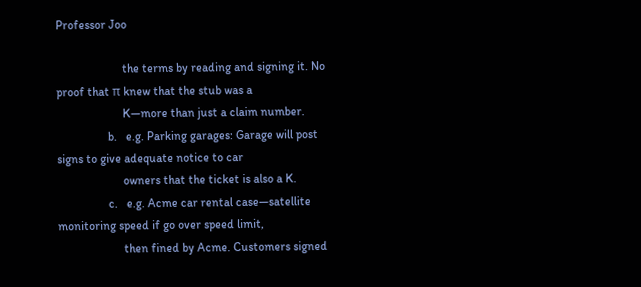Professor Joo

                      the terms by reading and signing it. No proof that π knew that the stub was a
                      K—more than just a claim number.
                 b.   e.g. Parking garages: Garage will post signs to give adequate notice to car
                      owners that the ticket is also a K.
                 c.   e.g. Acme car rental case—satellite monitoring speed if go over speed limit,
                      then fined by Acme. Customers signed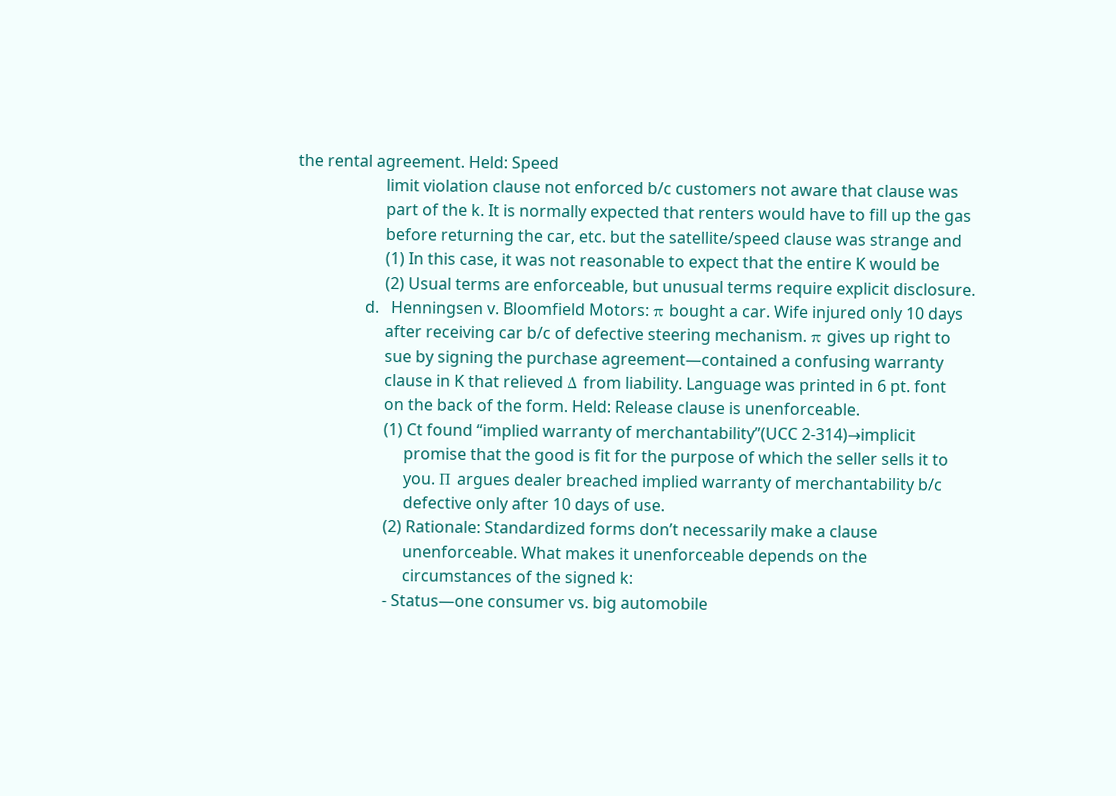the rental agreement. Held: Speed
                      limit violation clause not enforced b/c customers not aware that clause was
                      part of the k. It is normally expected that renters would have to fill up the gas
                      before returning the car, etc. but the satellite/speed clause was strange and
                      (1) In this case, it was not reasonable to expect that the entire K would be
                      (2) Usual terms are enforceable, but unusual terms require explicit disclosure.
                 d.   Henningsen v. Bloomfield Motors: π bought a car. Wife injured only 10 days
                      after receiving car b/c of defective steering mechanism. π gives up right to
                      sue by signing the purchase agreement—contained a confusing warranty
                      clause in K that relieved Δ from liability. Language was printed in 6 pt. font
                      on the back of the form. Held: Release clause is unenforceable.
                      (1) Ct found “implied warranty of merchantability”(UCC 2-314)→implicit
                           promise that the good is fit for the purpose of which the seller sells it to
                           you. Π argues dealer breached implied warranty of merchantability b/c
                           defective only after 10 days of use.
                      (2) Rationale: Standardized forms don’t necessarily make a clause
                           unenforceable. What makes it unenforceable depends on the
                           circumstances of the signed k:
                      - Status—one consumer vs. big automobile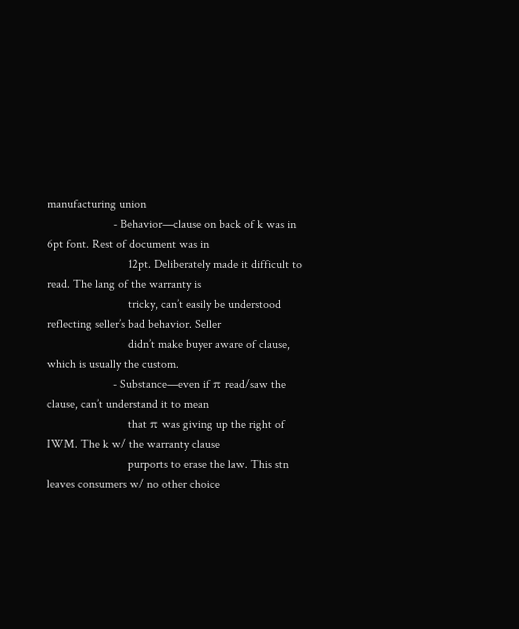manufacturing union
                      - Behavior—clause on back of k was in 6pt font. Rest of document was in
                           12pt. Deliberately made it difficult to read. The lang of the warranty is
                           tricky, can’t easily be understood reflecting seller’s bad behavior. Seller
                           didn’t make buyer aware of clause, which is usually the custom.
                      - Substance—even if π read/saw the clause, can’t understand it to mean
                           that π was giving up the right of IWM. The k w/ the warranty clause
                           purports to erase the law. This stn leaves consumers w/ no other choice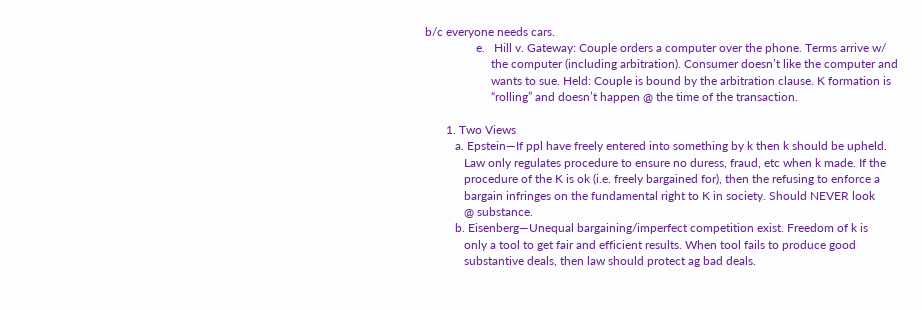b/c everyone needs cars.
                 e.   Hill v. Gateway: Couple orders a computer over the phone. Terms arrive w/
                      the computer (including arbitration). Consumer doesn’t like the computer and
                      wants to sue. Held: Couple is bound by the arbitration clause. K formation is
                      “rolling” and doesn’t happen @ the time of the transaction.

       1. Two Views
          a. Epstein—If ppl have freely entered into something by k then k should be upheld.
             Law only regulates procedure to ensure no duress, fraud, etc when k made. If the
             procedure of the K is ok (i.e. freely bargained for), then the refusing to enforce a
             bargain infringes on the fundamental right to K in society. Should NEVER look
             @ substance.
          b. Eisenberg—Unequal bargaining/imperfect competition exist. Freedom of k is
             only a tool to get fair and efficient results. When tool fails to produce good
             substantive deals, then law should protect ag bad deals.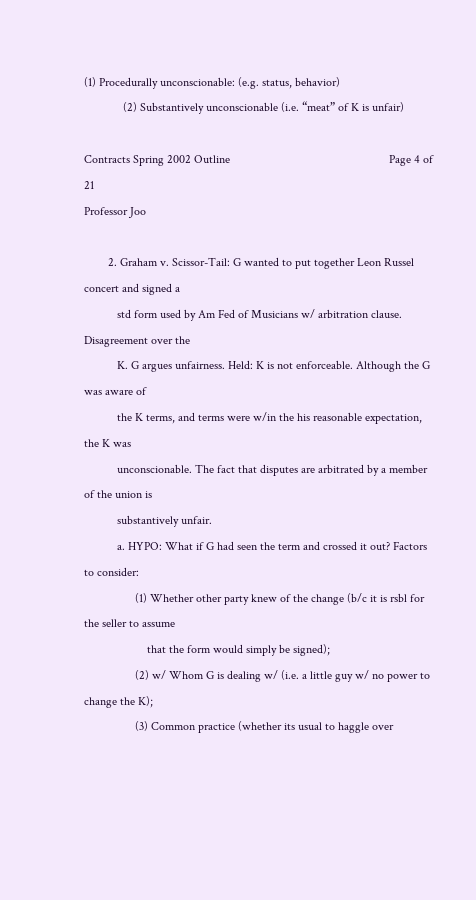(1) Procedurally unconscionable: (e.g. status, behavior)
             (2) Substantively unconscionable (i.e. “meat” of K is unfair)

Contracts Spring 2002 Outline                                                     Page 4 of 21
Professor Joo

        2. Graham v. Scissor-Tail: G wanted to put together Leon Russel concert and signed a
           std form used by Am Fed of Musicians w/ arbitration clause. Disagreement over the
           K. G argues unfairness. Held: K is not enforceable. Although the G was aware of
           the K terms, and terms were w/in the his reasonable expectation, the K was
           unconscionable. The fact that disputes are arbitrated by a member of the union is
           substantively unfair.
           a. HYPO: What if G had seen the term and crossed it out? Factors to consider:
                 (1) Whether other party knew of the change (b/c it is rsbl for the seller to assume
                     that the form would simply be signed);
                 (2) w/ Whom G is dealing w/ (i.e. a little guy w/ no power to change the K);
                 (3) Common practice (whether its usual to haggle over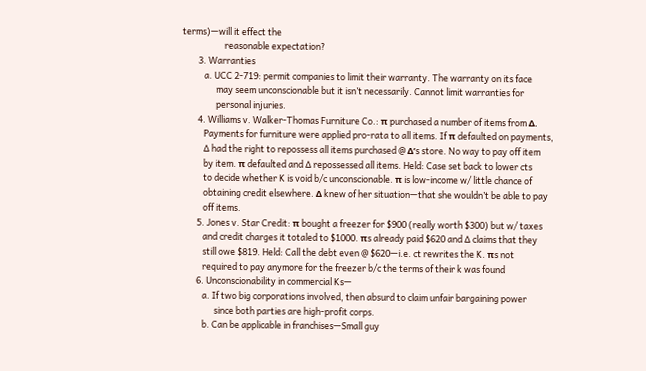terms)—will it effect the
                     reasonable expectation?
        3. Warranties
           a. UCC 2-719: permit companies to limit their warranty. The warranty on its face
                 may seem unconscionable but it isn’t necessarily. Cannot limit warranties for
                 personal injuries.
        4. Williams v. Walker-Thomas Furniture Co.: π purchased a number of items from Δ.
           Payments for furniture were applied pro-rata to all items. If π defaulted on payments,
           ∆ had the right to repossess all items purchased @ Δ’s store. No way to pay off item
           by item. π defaulted and ∆ repossessed all items. Held: Case set back to lower cts
           to decide whether K is void b/c unconscionable. π is low-income w/ little chance of
           obtaining credit elsewhere. Δ knew of her situation—that she wouldn’t be able to pay
           off items.
        5. Jones v. Star Credit: π bought a freezer for $900 (really worth $300) but w/ taxes
           and credit charges it totaled to $1000. πs already paid $620 and ∆ claims that they
           still owe $819. Held: Call the debt even @ $620—i.e. ct rewrites the K. πs not
           required to pay anymore for the freezer b/c the terms of their k was found
        6. Unconscionability in commercial Ks—
           a. If two big corporations involved, then absurd to claim unfair bargaining power
                 since both parties are high-profit corps.
           b. Can be applicable in franchises—Small guy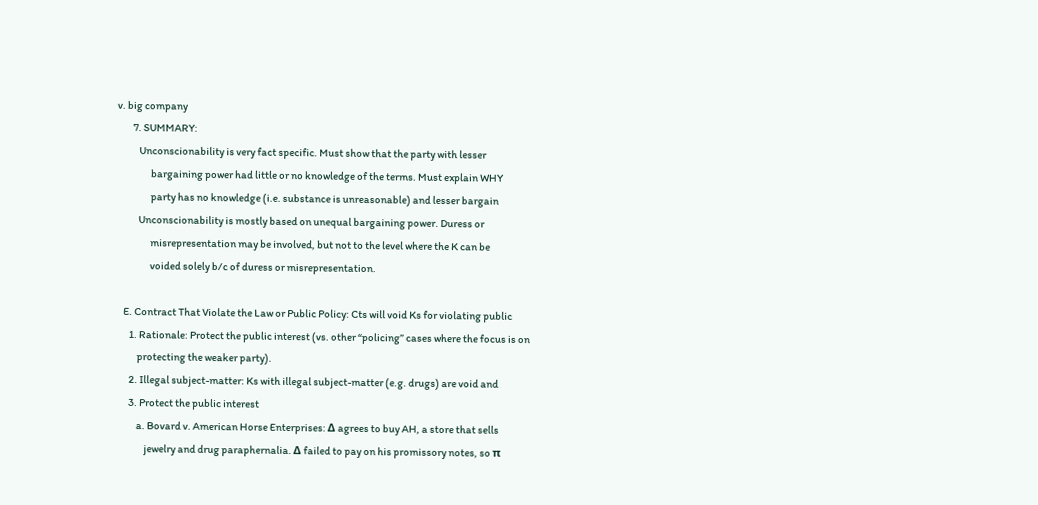v. big company
        7. SUMMARY:
           Unconscionability is very fact specific. Must show that the party with lesser
                 bargaining power had little or no knowledge of the terms. Must explain WHY
                 party has no knowledge (i.e. substance is unreasonable) and lesser bargain
           Unconscionability is mostly based on unequal bargaining power. Duress or
                 misrepresentation may be involved, but not to the level where the K can be
                 voided solely b/c of duress or misrepresentation.

    E. Contract That Violate the Law or Public Policy: Cts will void Ks for violating public
       1. Rationale: Protect the public interest (vs. other “policing” cases where the focus is on
           protecting the weaker party).
       2. Illegal subject-matter: Ks with illegal subject-matter (e.g. drugs) are void and
       3. Protect the public interest
           a. Bovard v. American Horse Enterprises: Δ agrees to buy AH, a store that sells
               jewelry and drug paraphernalia. Δ failed to pay on his promissory notes, so π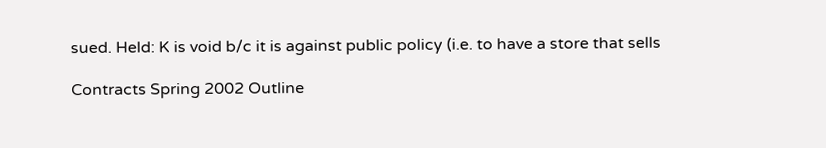sued. Held: K is void b/c it is against public policy (i.e. to have a store that sells

Contracts Spring 2002 Outline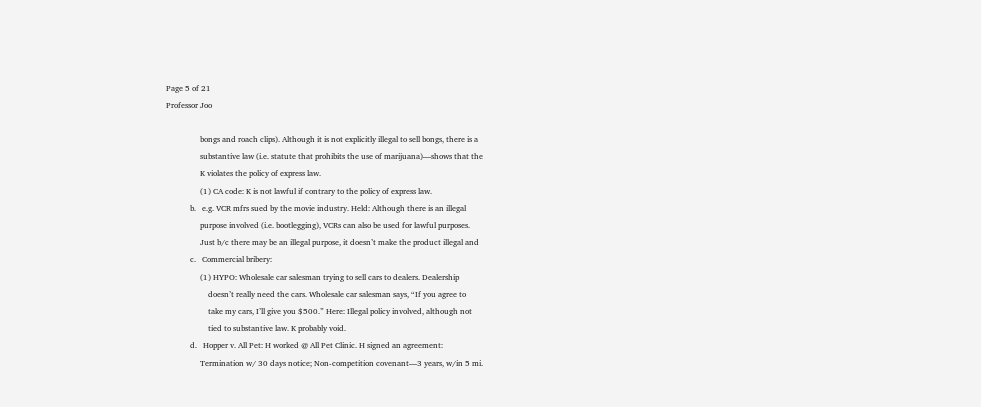Page 5 of 21
Professor Joo

                 bongs and roach clips). Although it is not explicitly illegal to sell bongs, there is a
                 substantive law (i.e. statute that prohibits the use of marijuana)—shows that the
                 K violates the policy of express law.
                 (1) CA code: K is not lawful if contrary to the policy of express law.
            b.   e.g. VCR mfrs sued by the movie industry. Held: Although there is an illegal
                 purpose involved (i.e. bootlegging), VCRs can also be used for lawful purposes.
                 Just b/c there may be an illegal purpose, it doesn’t make the product illegal and
            c.   Commercial bribery:
                 (1) HYPO: Wholesale car salesman trying to sell cars to dealers. Dealership
                     doesn’t really need the cars. Wholesale car salesman says, “If you agree to
                     take my cars, I’ll give you $500.” Here: Illegal policy involved, although not
                     tied to substantive law. K probably void.
            d.   Hopper v. All Pet: H worked @ All Pet Clinic. H signed an agreement:
                 Termination w/ 30 days notice; Non-competition covenant—3 years, w/in 5 mi.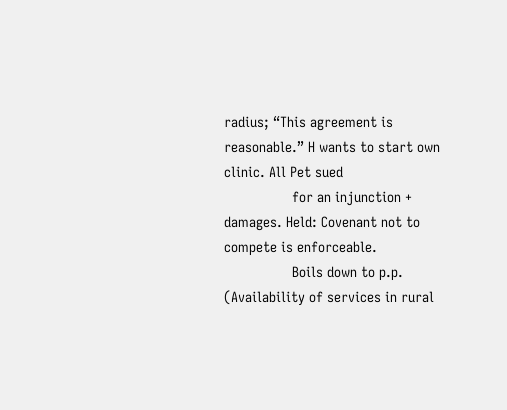radius; “This agreement is reasonable.” H wants to start own clinic. All Pet sued
                 for an injunction + damages. Held: Covenant not to compete is enforceable.
                 Boils down to p.p. (Availability of services in rural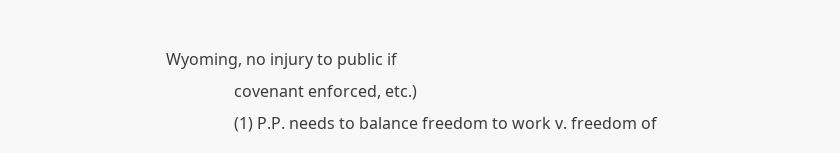Wyoming, no injury to public if
                 covenant enforced, etc.)
                 (1) P.P. needs to balance freedom to work v. freedom of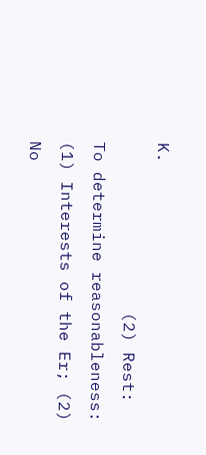K.
                 (2) Rest: To determine reasonableness: (1) Interests of the Er; (2) No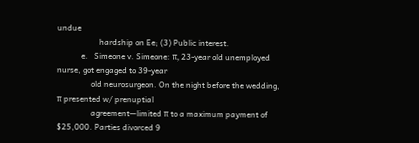undue
                     hardship on Ee; (3) Public interest.
            e.   Simeone v. Simeone: π, 23-year old unemployed nurse, got engaged to 39-year
                 old neurosurgeon. On the night before the wedding, π presented w/ prenuptial
                 agreement—limited π to a maximum payment of $25,000. Parties divorced 9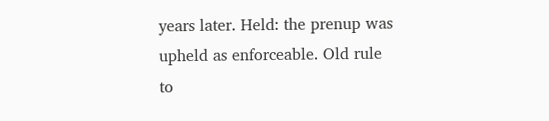years later. Held: the prenup was upheld as enforceable. Old rule to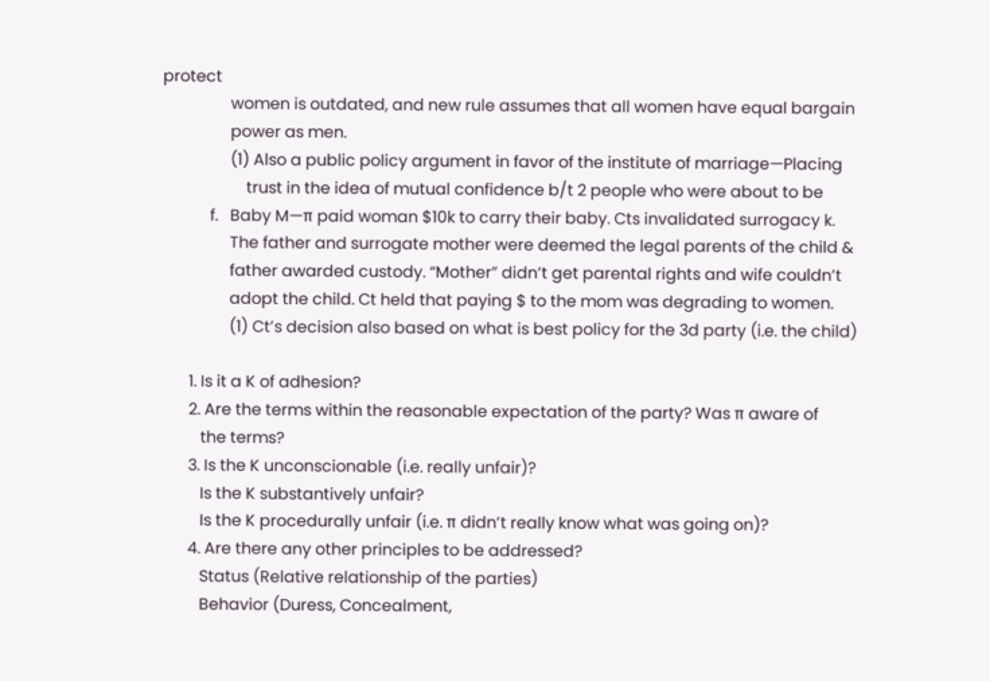protect
                 women is outdated, and new rule assumes that all women have equal bargain
                 power as men.
                 (1) Also a public policy argument in favor of the institute of marriage—Placing
                     trust in the idea of mutual confidence b/t 2 people who were about to be
            f.   Baby M—π paid woman $10k to carry their baby. Cts invalidated surrogacy k.
                 The father and surrogate mother were deemed the legal parents of the child &
                 father awarded custody. “Mother” didn’t get parental rights and wife couldn’t
                 adopt the child. Ct held that paying $ to the mom was degrading to women.
                 (1) Ct’s decision also based on what is best policy for the 3d party (i.e. the child)

       1. Is it a K of adhesion?
       2. Are the terms within the reasonable expectation of the party? Was π aware of
          the terms?
       3. Is the K unconscionable (i.e. really unfair)?
          Is the K substantively unfair?
          Is the K procedurally unfair (i.e. π didn’t really know what was going on)?
       4. Are there any other principles to be addressed?
          Status (Relative relationship of the parties)
          Behavior (Duress, Concealment,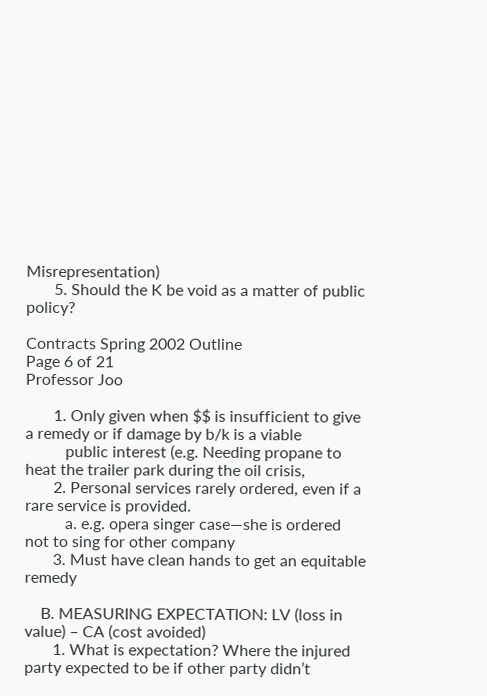Misrepresentation)
       5. Should the K be void as a matter of public policy?

Contracts Spring 2002 Outline                                                    Page 6 of 21
Professor Joo

       1. Only given when $$ is insufficient to give a remedy or if damage by b/k is a viable
          public interest (e.g. Needing propane to heat the trailer park during the oil crisis,
       2. Personal services rarely ordered, even if a rare service is provided.
          a. e.g. opera singer case—she is ordered not to sing for other company
       3. Must have clean hands to get an equitable remedy

    B. MEASURING EXPECTATION: LV (loss in value) – CA (cost avoided)
       1. What is expectation? Where the injured party expected to be if other party didn’t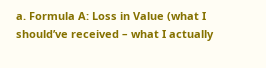a. Formula A: Loss in Value (what I should’ve received – what I actually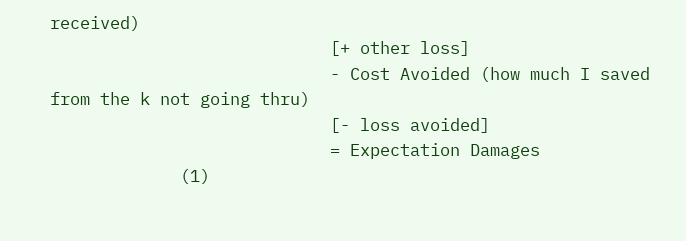received)
                            [+ other loss]
                            - Cost Avoided (how much I saved from the k not going thru)
                            [- loss avoided]
                            = Expectation Damages
             (1)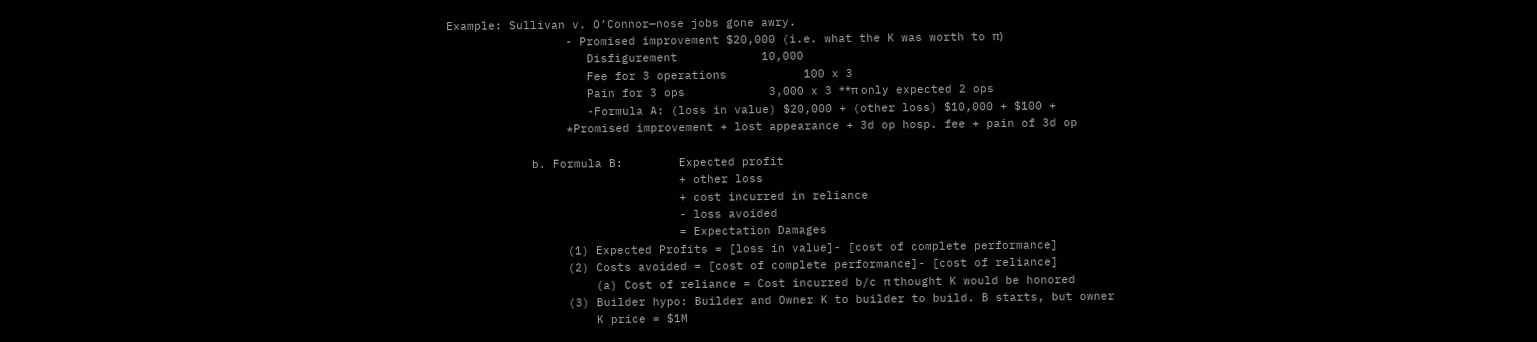Example: Sullivan v. O’Connor—nose jobs gone awry.
                 - Promised improvement $20,000 (i.e. what the K was worth to π)
                    Disfigurement            10,000
                    Fee for 3 operations           100 x 3
                    Pain for 3 ops            3,000 x 3 **π only expected 2 ops
                    -Formula A: (loss in value) $20,000 + (other loss) $10,000 + $100 +
                 *Promised improvement + lost appearance + 3d op hosp. fee + pain of 3d op

            b. Formula B:        Expected profit
                                 + other loss
                                 + cost incurred in reliance
                                 - loss avoided
                                 = Expectation Damages
                 (1) Expected Profits = [loss in value]- [cost of complete performance]
                 (2) Costs avoided = [cost of complete performance]- [cost of reliance]
                     (a) Cost of reliance = Cost incurred b/c π thought K would be honored
                 (3) Builder hypo: Builder and Owner K to builder to build. B starts, but owner
                     K price = $1M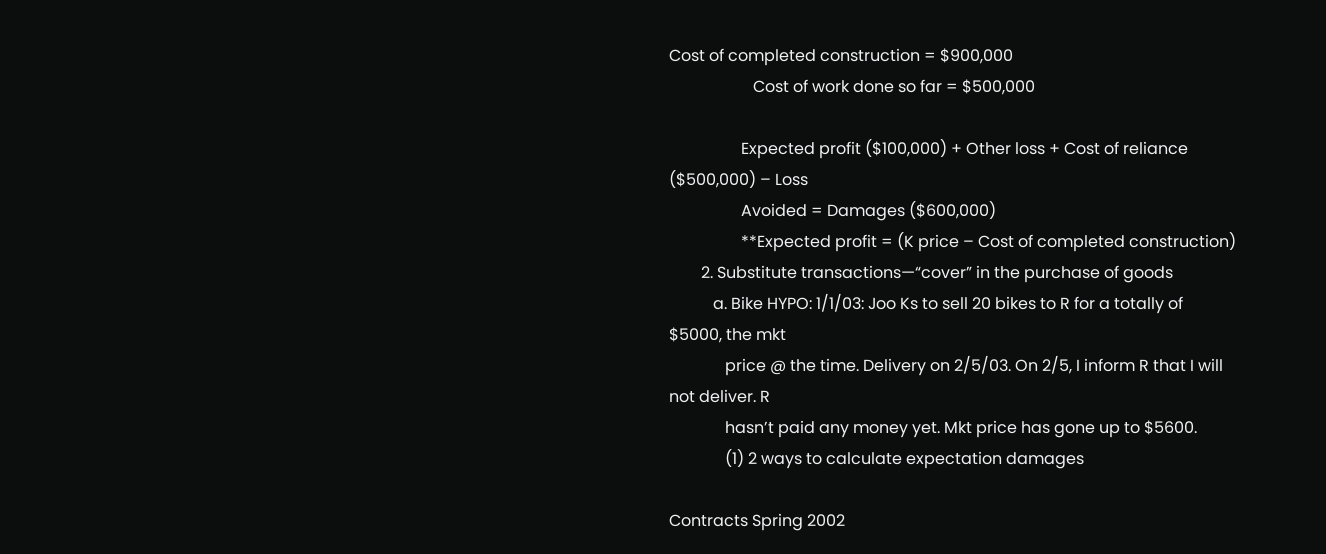Cost of completed construction = $900,000
                     Cost of work done so far = $500,000

                  Expected profit ($100,000) + Other loss + Cost of reliance ($500,000) – Loss
                  Avoided = Damages ($600,000)
                  **Expected profit = (K price – Cost of completed construction)
        2. Substitute transactions—“cover” in the purchase of goods
           a. Bike HYPO: 1/1/03: Joo Ks to sell 20 bikes to R for a totally of $5000, the mkt
              price @ the time. Delivery on 2/5/03. On 2/5, I inform R that I will not deliver. R
              hasn’t paid any money yet. Mkt price has gone up to $5600.
              (1) 2 ways to calculate expectation damages

Contracts Spring 2002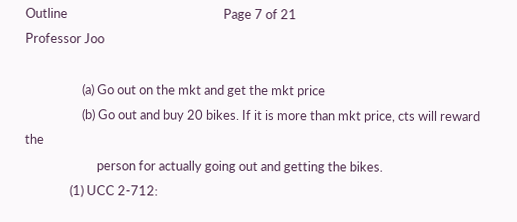Outline                                                    Page 7 of 21
Professor Joo

                   (a) Go out on the mkt and get the mkt price
                   (b) Go out and buy 20 bikes. If it is more than mkt price, cts will reward the
                        person for actually going out and getting the bikes.
               (1) UCC 2-712: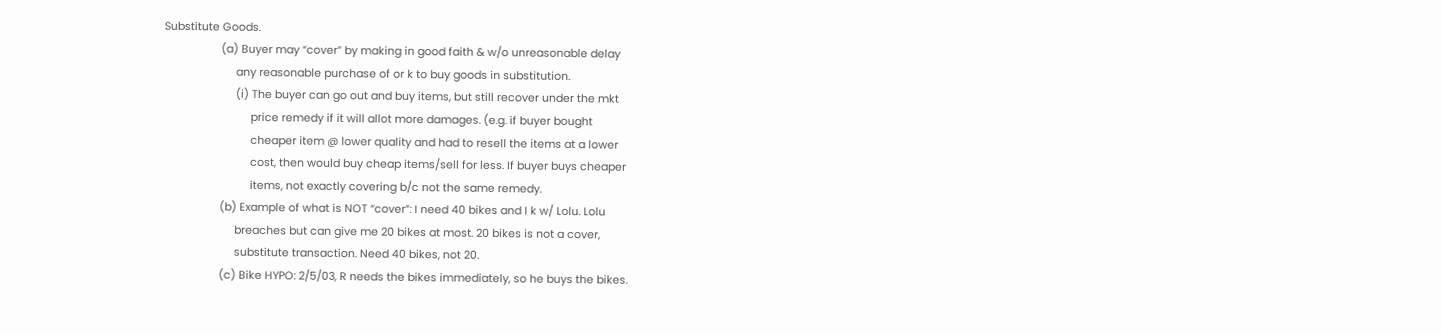Substitute Goods.
                   (a) Buyer may “cover” by making in good faith & w/o unreasonable delay
                        any reasonable purchase of or k to buy goods in substitution.
                        (i) The buyer can go out and buy items, but still recover under the mkt
                             price remedy if it will allot more damages. (e.g. if buyer bought
                             cheaper item @ lower quality and had to resell the items at a lower
                             cost, then would buy cheap items/sell for less. If buyer buys cheaper
                             items, not exactly covering b/c not the same remedy.
                   (b) Example of what is NOT “cover”: I need 40 bikes and I k w/ Lolu. Lolu
                        breaches but can give me 20 bikes at most. 20 bikes is not a cover,
                        substitute transaction. Need 40 bikes, not 20.
                   (c) Bike HYPO: 2/5/03, R needs the bikes immediately, so he buys the bikes.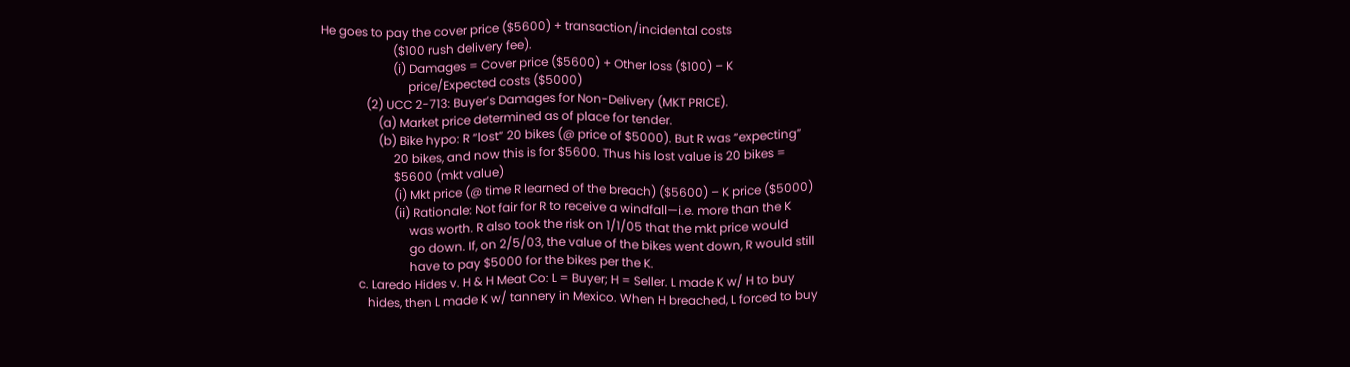He goes to pay the cover price ($5600) + transaction/incidental costs
                        ($100 rush delivery fee).
                        (i) Damages = Cover price ($5600) + Other loss ($100) – K
                             price/Expected costs ($5000)
               (2) UCC 2-713: Buyer’s Damages for Non-Delivery (MKT PRICE).
                   (a) Market price determined as of place for tender.
                   (b) Bike hypo: R “lost” 20 bikes (@ price of $5000). But R was “expecting”
                        20 bikes, and now this is for $5600. Thus his lost value is 20 bikes =
                        $5600 (mkt value)
                        (i) Mkt price (@ time R learned of the breach) ($5600) – K price ($5000)
                        (ii) Rationale: Not fair for R to receive a windfall—i.e. more than the K
                             was worth. R also took the risk on 1/1/05 that the mkt price would
                             go down. If, on 2/5/03, the value of the bikes went down, R would still
                             have to pay $5000 for the bikes per the K.
            c. Laredo Hides v. H & H Meat Co: L = Buyer; H = Seller. L made K w/ H to buy
               hides, then L made K w/ tannery in Mexico. When H breached, L forced to buy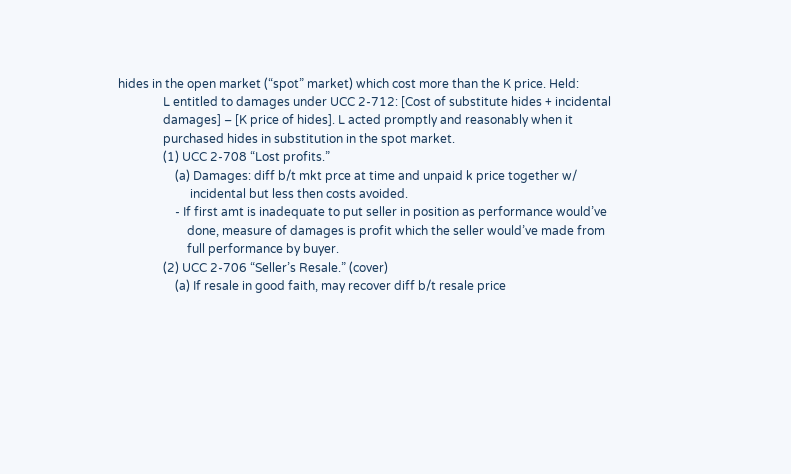hides in the open market (“spot” market) which cost more than the K price. Held:
               L entitled to damages under UCC 2-712: [Cost of substitute hides + incidental
               damages] – [K price of hides]. L acted promptly and reasonably when it
               purchased hides in substitution in the spot market.
               (1) UCC 2-708 “Lost profits.”
                   (a) Damages: diff b/t mkt prce at time and unpaid k price together w/
                        incidental but less then costs avoided.
                   - If first amt is inadequate to put seller in position as performance would’ve
                       done, measure of damages is profit which the seller would’ve made from
                       full performance by buyer.
               (2) UCC 2-706 “Seller’s Resale.” (cover)
                   (a) If resale in good faith, may recover diff b/t resale price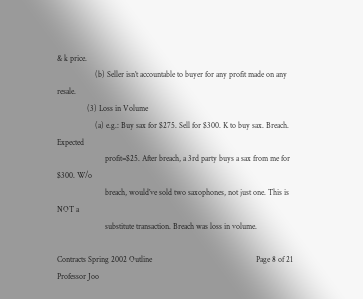& k price.
                   (b) Seller isn’t accountable to buyer for any profit made on any resale.
               (3) Loss in Volume
                   (a) e.g.: Buy sax for $275. Sell for $300. K to buy sax. Breach. Expected
                        profit=$25. After breach, a 3rd party buys a sax from me for $300. W/o
                        breach, would’ve sold two saxophones, not just one. This is NOT a
                        substitute transaction. Breach was loss in volume.

Contracts Spring 2002 Outline                                                    Page 8 of 21
Professor Joo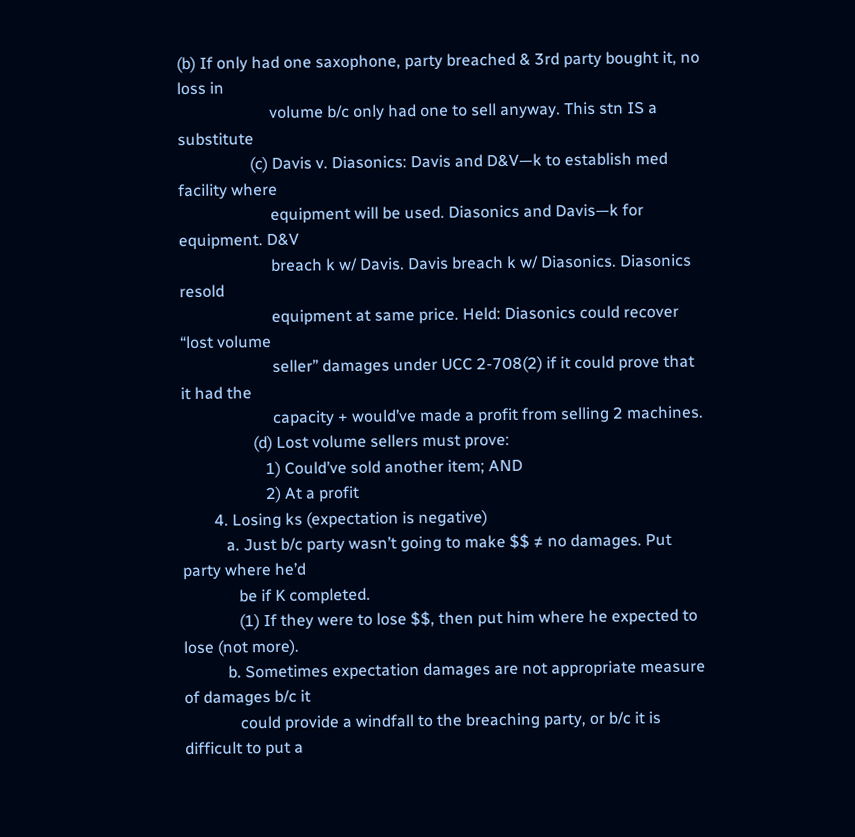(b) If only had one saxophone, party breached & 3rd party bought it, no loss in
                       volume b/c only had one to sell anyway. This stn IS a substitute
                  (c) Davis v. Diasonics: Davis and D&V—k to establish med facility where
                       equipment will be used. Diasonics and Davis—k for equipment. D&V
                       breach k w/ Davis. Davis breach k w/ Diasonics. Diasonics resold
                       equipment at same price. Held: Diasonics could recover “lost volume
                       seller” damages under UCC 2-708(2) if it could prove that it had the
                       capacity + would’ve made a profit from selling 2 machines.
                  (d) Lost volume sellers must prove:
                     1) Could’ve sold another item; AND
                     2) At a profit
        4. Losing ks (expectation is negative)
           a. Just b/c party wasn’t going to make $$ ≠ no damages. Put party where he’d
              be if K completed.
              (1) If they were to lose $$, then put him where he expected to lose (not more).
           b. Sometimes expectation damages are not appropriate measure of damages b/c it
              could provide a windfall to the breaching party, or b/c it is difficult to put a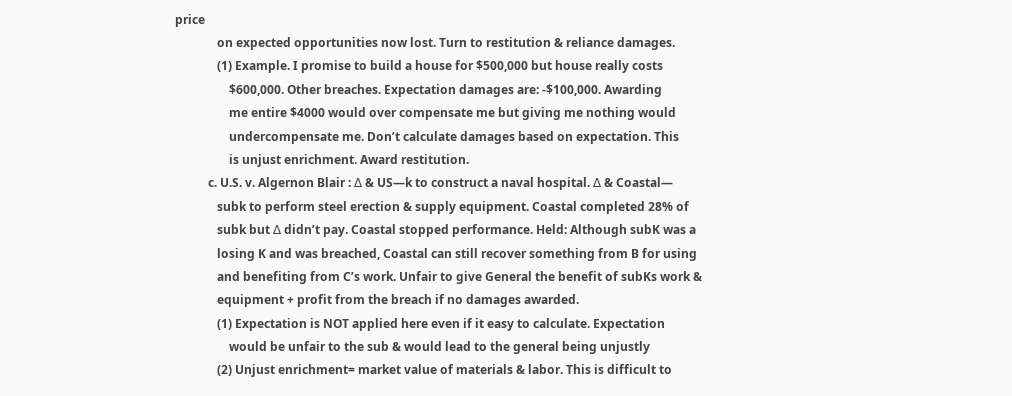price
              on expected opportunities now lost. Turn to restitution & reliance damages.
              (1) Example. I promise to build a house for $500,000 but house really costs
                  $600,000. Other breaches. Expectation damages are: -$100,000. Awarding
                  me entire $4000 would over compensate me but giving me nothing would
                  undercompensate me. Don’t calculate damages based on expectation. This
                  is unjust enrichment. Award restitution.
           c. U.S. v. Algernon Blair : ∆ & US—k to construct a naval hospital. ∆ & Coastal—
              subk to perform steel erection & supply equipment. Coastal completed 28% of
              subk but ∆ didn’t pay. Coastal stopped performance. Held: Although subK was a
              losing K and was breached, Coastal can still recover something from B for using
              and benefiting from C’s work. Unfair to give General the benefit of subKs work &
              equipment + profit from the breach if no damages awarded.
              (1) Expectation is NOT applied here even if it easy to calculate. Expectation
                  would be unfair to the sub & would lead to the general being unjustly
              (2) Unjust enrichment= market value of materials & labor. This is difficult to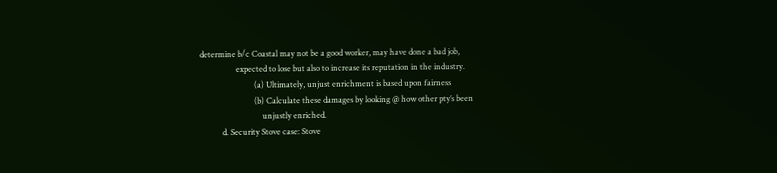determine b/c Coastal may not be a good worker, may have done a bad job,
                  expected to lose but also to increase its reputation in the industry.
                           (a) Ultimately, unjust enrichment is based upon fairness
                           (b) Calculate these damages by looking @ how other pty’s been
                               unjustly enriched.
           d. Security Stove case: Stove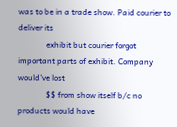was to be in a trade show. Paid courier to deliver its
              exhibit but courier forgot important parts of exhibit. Company would’ve lost
              $$ from show itself b/c no products would have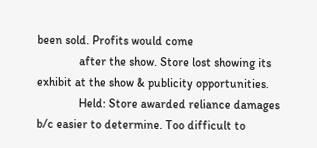been sold. Profits would come
              after the show. Store lost showing its exhibit at the show & publicity opportunities.
              Held: Store awarded reliance damages b/c easier to determine. Too difficult to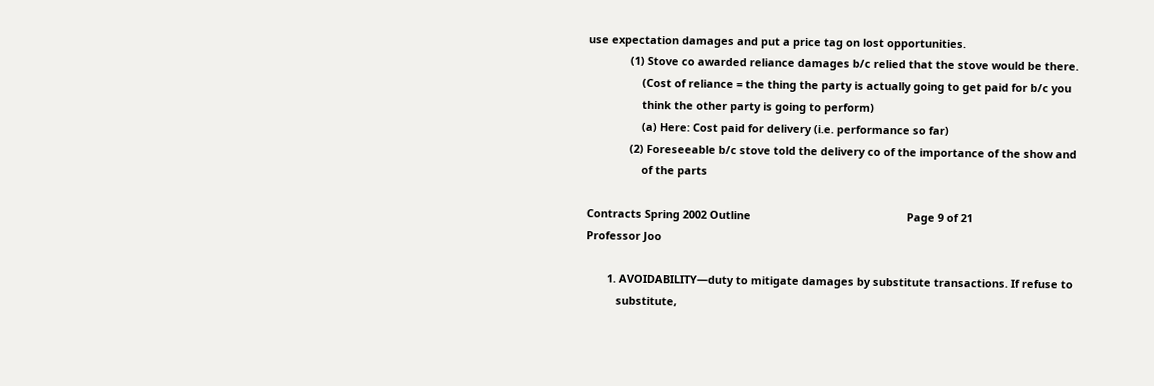use expectation damages and put a price tag on lost opportunities.
              (1) Stove co awarded reliance damages b/c relied that the stove would be there.
                  (Cost of reliance = the thing the party is actually going to get paid for b/c you
                  think the other party is going to perform)
                  (a) Here: Cost paid for delivery (i.e. performance so far)
              (2) Foreseeable b/c stove told the delivery co of the importance of the show and
                  of the parts

Contracts Spring 2002 Outline                                                    Page 9 of 21
Professor Joo

       1. AVOIDABILITY—duty to mitigate damages by substitute transactions. If refuse to
          substitute,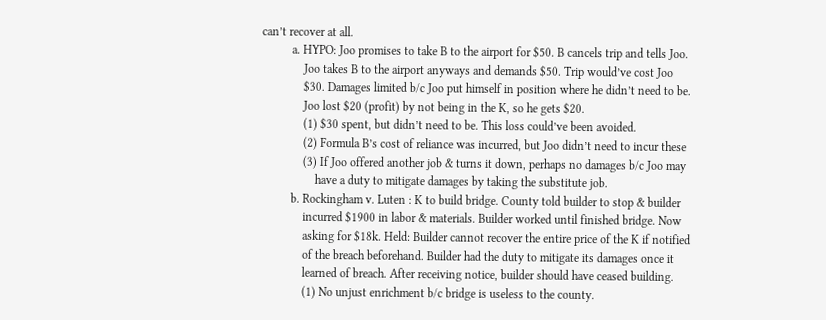can’t recover at all.
          a. HYPO: Joo promises to take B to the airport for $50. B cancels trip and tells Joo.
              Joo takes B to the airport anyways and demands $50. Trip would’ve cost Joo
              $30. Damages limited b/c Joo put himself in position where he didn’t need to be.
              Joo lost $20 (profit) by not being in the K, so he gets $20.
              (1) $30 spent, but didn’t need to be. This loss could’ve been avoided.
              (2) Formula B’s cost of reliance was incurred, but Joo didn’t need to incur these
              (3) If Joo offered another job & turns it down, perhaps no damages b/c Joo may
                  have a duty to mitigate damages by taking the substitute job.
          b. Rockingham v. Luten : K to build bridge. County told builder to stop & builder
              incurred $1900 in labor & materials. Builder worked until finished bridge. Now
              asking for $18k. Held: Builder cannot recover the entire price of the K if notified
              of the breach beforehand. Builder had the duty to mitigate its damages once it
              learned of breach. After receiving notice, builder should have ceased building.
              (1) No unjust enrichment b/c bridge is useless to the county.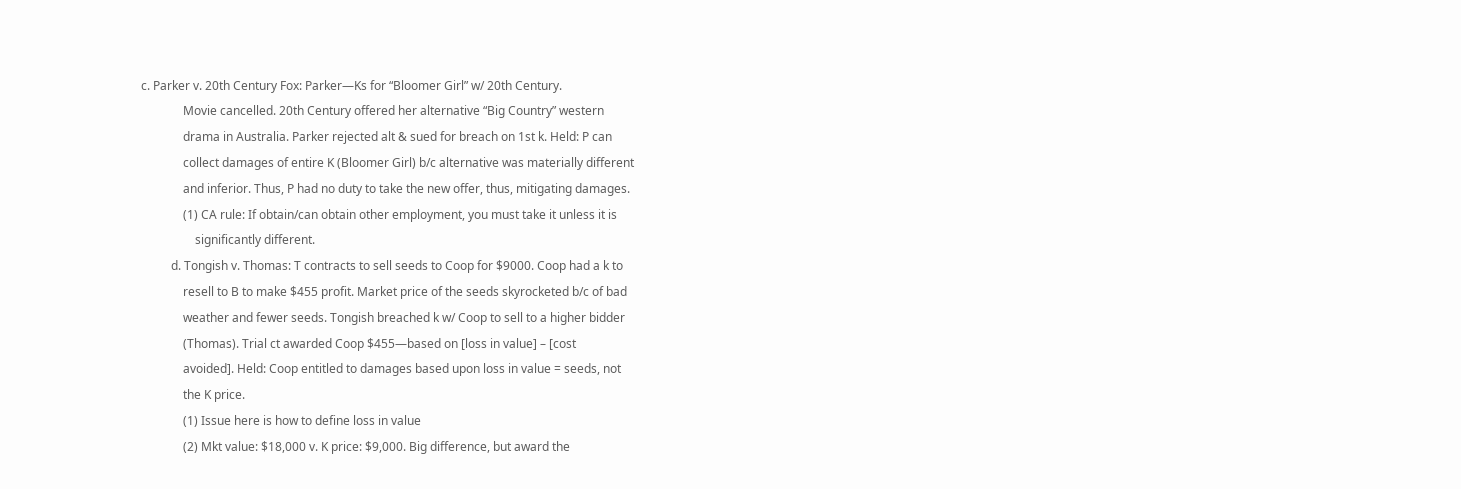c. Parker v. 20th Century Fox: Parker—Ks for “Bloomer Girl” w/ 20th Century.
              Movie cancelled. 20th Century offered her alternative “Big Country” western
              drama in Australia. Parker rejected alt & sued for breach on 1st k. Held: P can
              collect damages of entire K (Bloomer Girl) b/c alternative was materially different
              and inferior. Thus, P had no duty to take the new offer, thus, mitigating damages.
              (1) CA rule: If obtain/can obtain other employment, you must take it unless it is
                  significantly different.
          d. Tongish v. Thomas: T contracts to sell seeds to Coop for $9000. Coop had a k to
              resell to B to make $455 profit. Market price of the seeds skyrocketed b/c of bad
              weather and fewer seeds. Tongish breached k w/ Coop to sell to a higher bidder
              (Thomas). Trial ct awarded Coop $455—based on [loss in value] – [cost
              avoided]. Held: Coop entitled to damages based upon loss in value = seeds, not
              the K price.
              (1) Issue here is how to define loss in value
              (2) Mkt value: $18,000 v. K price: $9,000. Big difference, but award the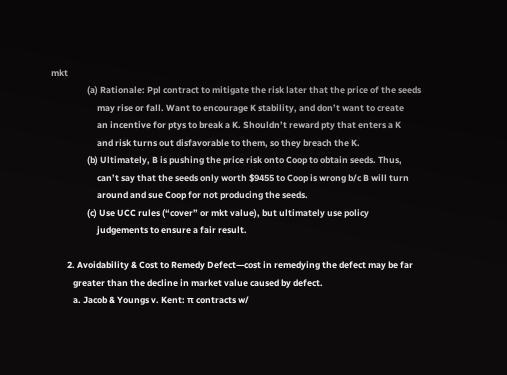mkt
                  (a) Rationale: Ppl contract to mitigate the risk later that the price of the seeds
                       may rise or fall. Want to encourage K stability, and don’t want to create
                       an incentive for ptys to break a K. Shouldn’t reward pty that enters a K
                       and risk turns out disfavorable to them, so they breach the K.
                  (b) Ultimately, B is pushing the price risk onto Coop to obtain seeds. Thus,
                       can’t say that the seeds only worth $9455 to Coop is wrong b/c B will turn
                       around and sue Coop for not producing the seeds.
                  (c) Use UCC rules (“cover” or mkt value), but ultimately use policy
                       judgements to ensure a fair result.

        2. Avoidability & Cost to Remedy Defect—cost in remedying the defect may be far
           greater than the decline in market value caused by defect.
           a. Jacob & Youngs v. Kent: π contracts w/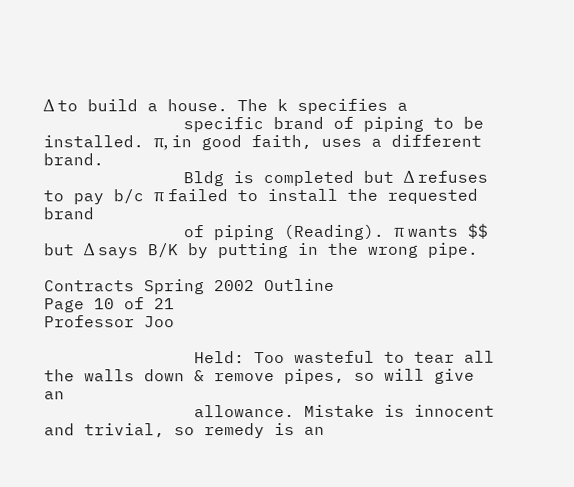Δ to build a house. The k specifies a
              specific brand of piping to be installed. π, in good faith, uses a different brand.
              Bldg is completed but Δ refuses to pay b/c π failed to install the requested brand
              of piping (Reading). π wants $$ but Δ says B/K by putting in the wrong pipe.

Contracts Spring 2002 Outline                                                  Page 10 of 21
Professor Joo

               Held: Too wasteful to tear all the walls down & remove pipes, so will give an
               allowance. Mistake is innocent and trivial, so remedy is an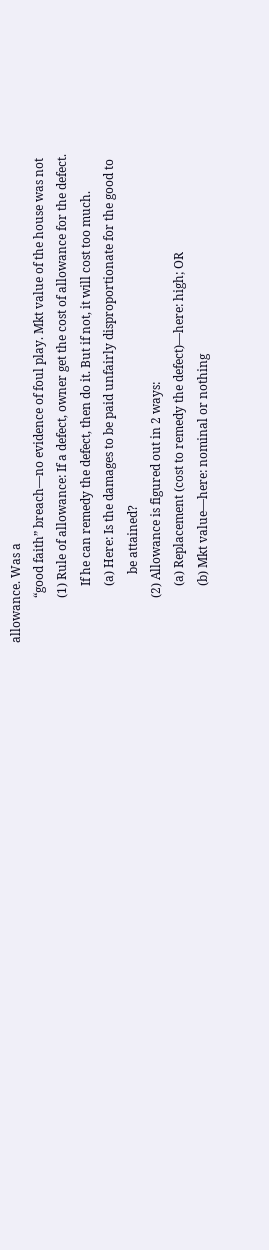allowance. Was a
               “good faith” breach—no evidence of foul play. Mkt value of the house was not
               (1) Rule of allowance: If a defect, owner get the cost of allowance for the defect.
                   If he can remedy the defect, then do it. But if not, it will cost too much.
                   (a) Here: Is the damages to be paid unfairly disproportionate for the good to
                       be attained?
               (2) Allowance is figured out in 2 ways:
                   (a) Replacement (cost to remedy the defect)—here: high; OR
                   (b) Mkt value—here: nominal or nothing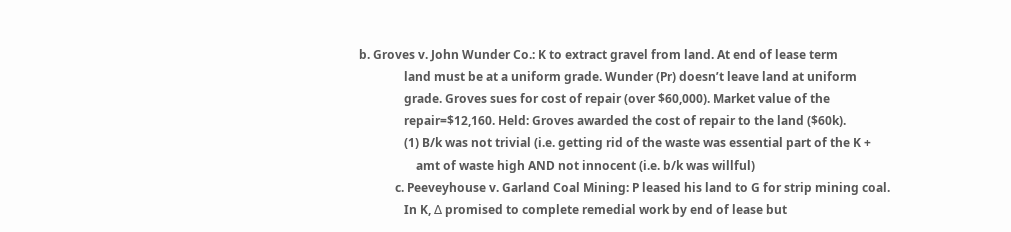b. Groves v. John Wunder Co.: K to extract gravel from land. At end of lease term
               land must be at a uniform grade. Wunder (Pr) doesn’t leave land at uniform
               grade. Groves sues for cost of repair (over $60,000). Market value of the
               repair=$12,160. Held: Groves awarded the cost of repair to the land ($60k).
               (1) B/k was not trivial (i.e. getting rid of the waste was essential part of the K +
                   amt of waste high AND not innocent (i.e. b/k was willful)
            c. Peeveyhouse v. Garland Coal Mining: P leased his land to G for strip mining coal.
               In K, ∆ promised to complete remedial work by end of lease but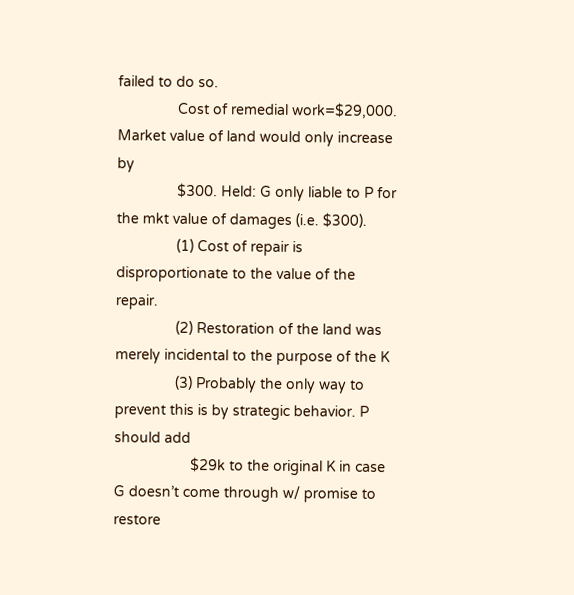failed to do so.
               Cost of remedial work=$29,000. Market value of land would only increase by
               $300. Held: G only liable to P for the mkt value of damages (i.e. $300).
               (1) Cost of repair is disproportionate to the value of the repair.
               (2) Restoration of the land was merely incidental to the purpose of the K
               (3) Probably the only way to prevent this is by strategic behavior. P should add
                   $29k to the original K in case G doesn’t come through w/ promise to restore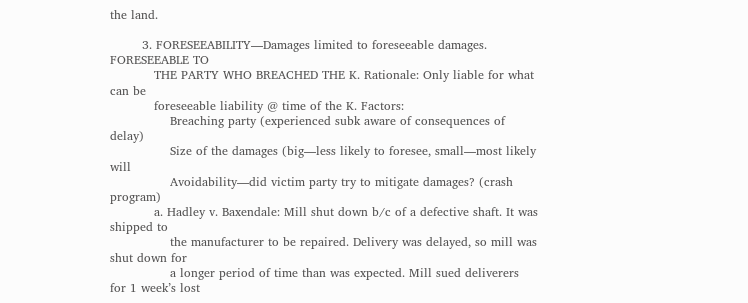the land.

        3. FORESEEABILITY—Damages limited to foreseeable damages. FORESEEABLE TO
           THE PARTY WHO BREACHED THE K. Rationale: Only liable for what can be
           foreseeable liability @ time of the K. Factors:
               Breaching party (experienced subk aware of consequences of delay)
               Size of the damages (big—less likely to foresee, small—most likely will
               Avoidability—did victim party try to mitigate damages? (crash program)
           a. Hadley v. Baxendale: Mill shut down b/c of a defective shaft. It was shipped to
               the manufacturer to be repaired. Delivery was delayed, so mill was shut down for
               a longer period of time than was expected. Mill sued deliverers for 1 week’s lost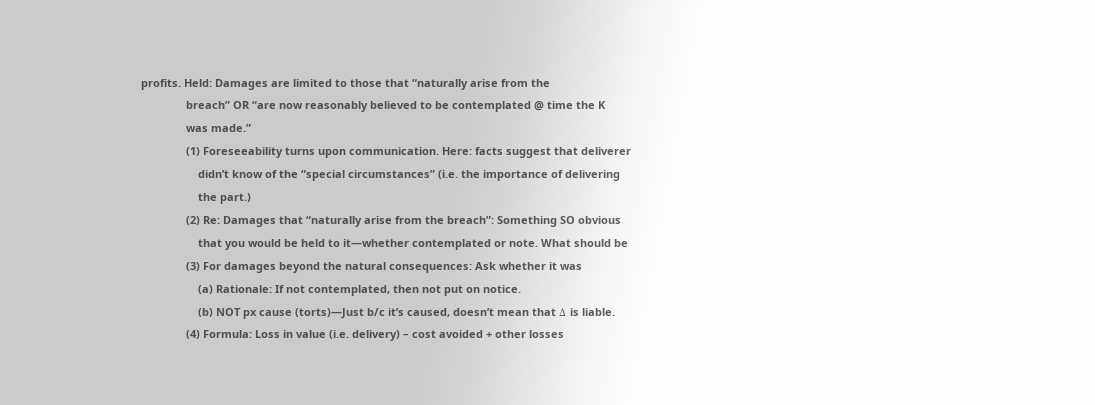profits. Held: Damages are limited to those that “naturally arise from the
               breach” OR “are now reasonably believed to be contemplated @ time the K
               was made.”
               (1) Foreseeability turns upon communication. Here: facts suggest that deliverer
                   didn’t know of the “special circumstances” (i.e. the importance of delivering
                   the part.)
               (2) Re: Damages that “naturally arise from the breach”: Something SO obvious
                   that you would be held to it—whether contemplated or note. What should be
               (3) For damages beyond the natural consequences: Ask whether it was
                   (a) Rationale: If not contemplated, then not put on notice.
                   (b) NOT px cause (torts)—Just b/c it’s caused, doesn’t mean that Δ is liable.
               (4) Formula: Loss in value (i.e. delivery) – cost avoided + other losses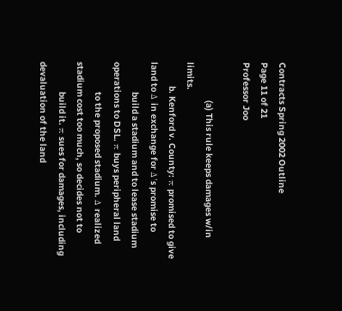Contracts Spring 2002 Outline                                                Page 11 of 21
Professor Joo

                   (a) This rule keeps damages w/in limits.
            b. Kenford v. County: π promised to give land to Δ in exchange for Δ’s promise to
               build a stadium and to lease stadium operations to DSL. π buys peripheral land
               to the proposed stadium. Δ realized stadium cost too much, so decides not to
               build it. π sues for damages, including devaluation of the land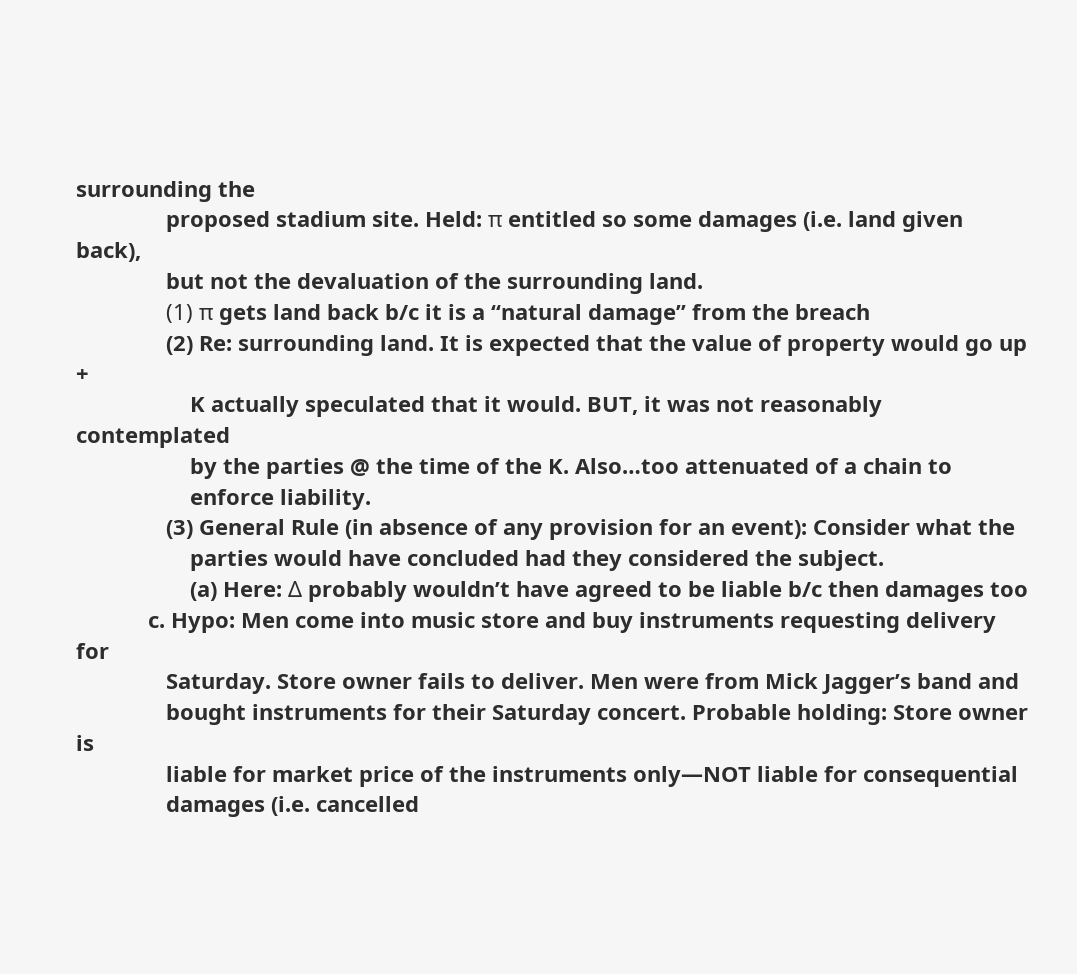surrounding the
               proposed stadium site. Held: π entitled so some damages (i.e. land given back),
               but not the devaluation of the surrounding land.
               (1) π gets land back b/c it is a “natural damage” from the breach
               (2) Re: surrounding land. It is expected that the value of property would go up +
                   K actually speculated that it would. BUT, it was not reasonably contemplated
                   by the parties @ the time of the K. Also…too attenuated of a chain to
                   enforce liability.
               (3) General Rule (in absence of any provision for an event): Consider what the
                   parties would have concluded had they considered the subject.
                   (a) Here: Δ probably wouldn’t have agreed to be liable b/c then damages too
            c. Hypo: Men come into music store and buy instruments requesting delivery for
               Saturday. Store owner fails to deliver. Men were from Mick Jagger’s band and
               bought instruments for their Saturday concert. Probable holding: Store owner is
               liable for market price of the instruments only—NOT liable for consequential
               damages (i.e. cancelled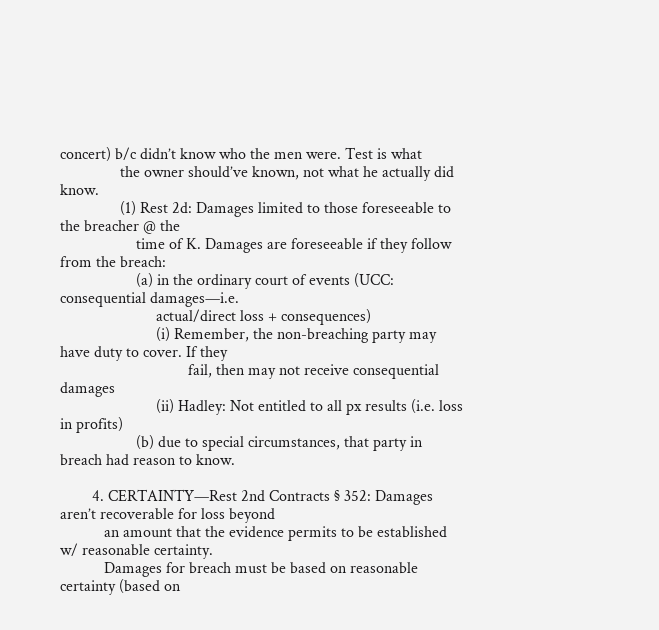concert) b/c didn’t know who the men were. Test is what
               the owner should’ve known, not what he actually did know.
               (1) Rest 2d: Damages limited to those foreseeable to the breacher @ the
                   time of K. Damages are foreseeable if they follow from the breach:
                   (a) in the ordinary court of events (UCC: consequential damages—i.e.
                        actual/direct loss + consequences)
                        (i) Remember, the non-breaching party may have duty to cover. If they
                                fail, then may not receive consequential damages
                        (ii) Hadley: Not entitled to all px results (i.e. loss in profits)
                   (b) due to special circumstances, that party in breach had reason to know.

        4. CERTAINTY—Rest 2nd Contracts § 352: Damages aren’t recoverable for loss beyond
           an amount that the evidence permits to be established w/ reasonable certainty.
           Damages for breach must be based on reasonable certainty (based on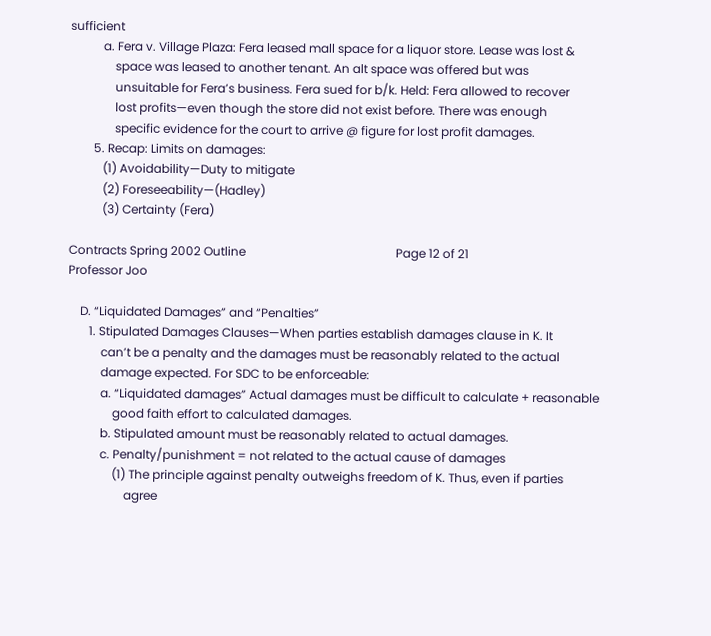sufficient
           a. Fera v. Village Plaza: Fera leased mall space for a liquor store. Lease was lost &
               space was leased to another tenant. An alt space was offered but was
               unsuitable for Fera’s business. Fera sued for b/k. Held: Fera allowed to recover
               lost profits—even though the store did not exist before. There was enough
               specific evidence for the court to arrive @ figure for lost profit damages.
        5. Recap: Limits on damages:
           (1) Avoidability—Duty to mitigate
           (2) Foreseeability—(Hadley)
           (3) Certainty (Fera)

Contracts Spring 2002 Outline                                                  Page 12 of 21
Professor Joo

    D. “Liquidated Damages” and “Penalties”
       1. Stipulated Damages Clauses—When parties establish damages clause in K. It
           can’t be a penalty and the damages must be reasonably related to the actual
           damage expected. For SDC to be enforceable:
           a. “Liquidated damages” Actual damages must be difficult to calculate + reasonable
               good faith effort to calculated damages.
           b. Stipulated amount must be reasonably related to actual damages.
           c. Penalty/punishment = not related to the actual cause of damages
               (1) The principle against penalty outweighs freedom of K. Thus, even if parties
                   agree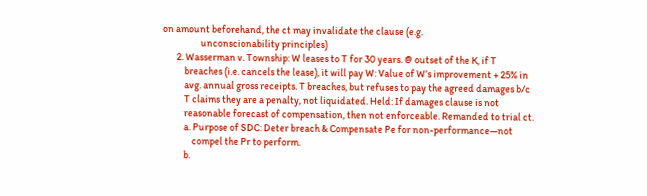on amount beforehand, the ct may invalidate the clause (e.g.
                   unconscionability principles)
       2. Wasserman v. Township: W leases to T for 30 years. @ outset of the K, if T
           breaches (i.e. cancels the lease), it will pay W: Value of W’s improvement + 25% in
           avg. annual gross receipts. T breaches, but refuses to pay the agreed damages b/c
           T claims they are a penalty, not liquidated. Held: If damages clause is not
           reasonable forecast of compensation, then not enforceable. Remanded to trial ct.
           a. Purpose of SDC: Deter breach & Compensate Pe for non-performance—not
               compel the Pr to perform.
           b.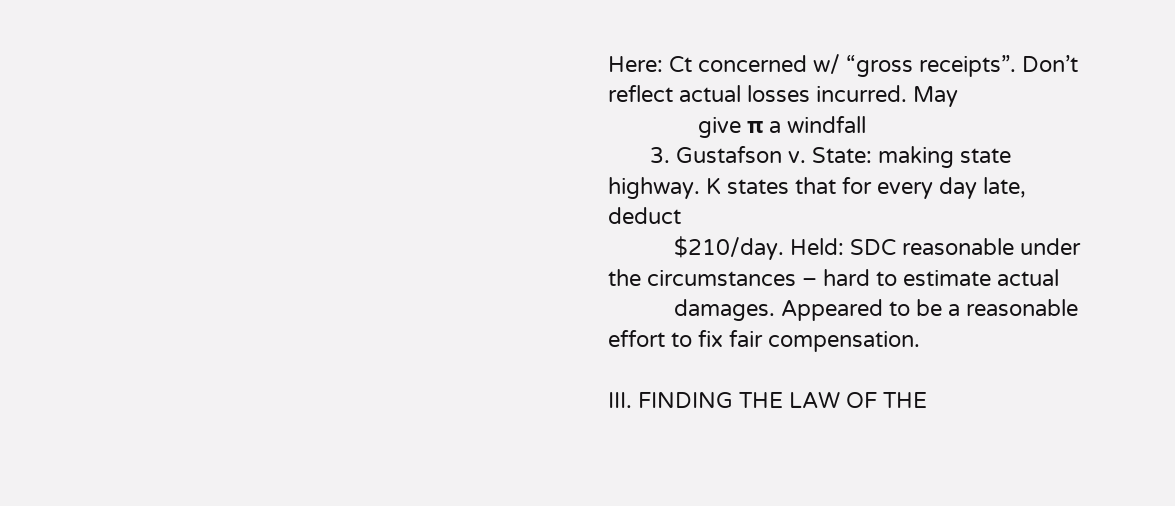Here: Ct concerned w/ “gross receipts”. Don’t reflect actual losses incurred. May
               give π a windfall
       3. Gustafson v. State: making state highway. K states that for every day late, deduct
           $210/day. Held: SDC reasonable under the circumstances – hard to estimate actual
           damages. Appeared to be a reasonable effort to fix fair compensation.

III. FINDING THE LAW OF THE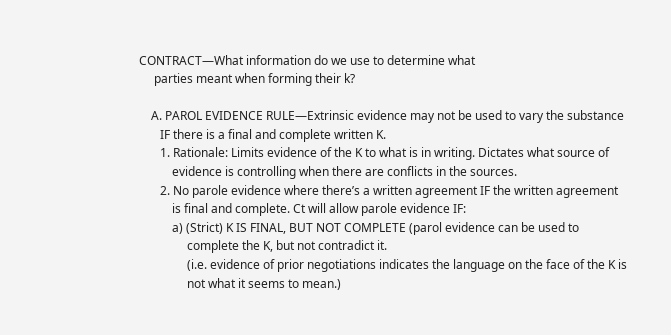CONTRACT—What information do we use to determine what
     parties meant when forming their k?

    A. PAROL EVIDENCE RULE—Extrinsic evidence may not be used to vary the substance
       IF there is a final and complete written K.
       1. Rationale: Limits evidence of the K to what is in writing. Dictates what source of
           evidence is controlling when there are conflicts in the sources.
       2. No parole evidence where there’s a written agreement IF the written agreement
           is final and complete. Ct will allow parole evidence IF:
           a) (Strict) K IS FINAL, BUT NOT COMPLETE (parol evidence can be used to
                complete the K, but not contradict it.
                (i.e. evidence of prior negotiations indicates the language on the face of the K is
                not what it seems to mean.)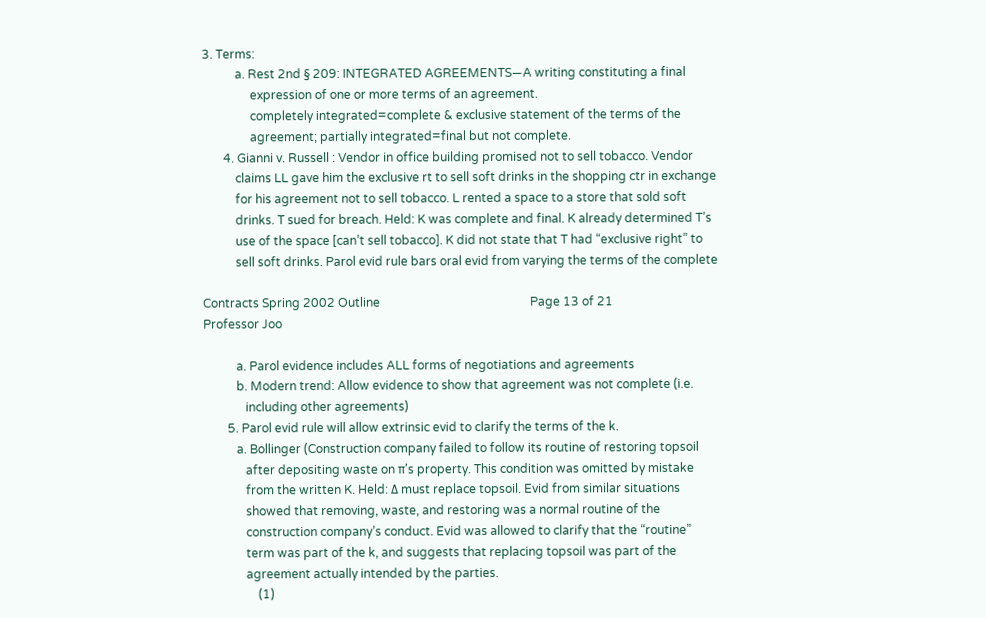3. Terms:
           a. Rest 2nd § 209: INTEGRATED AGREEMENTS—A writing constituting a final
                expression of one or more terms of an agreement.
                completely integrated=complete & exclusive statement of the terms of the
                agreement; partially integrated=final but not complete.
       4. Gianni v. Russell : Vendor in office building promised not to sell tobacco. Vendor
           claims LL gave him the exclusive rt to sell soft drinks in the shopping ctr in exchange
           for his agreement not to sell tobacco. L rented a space to a store that sold soft
           drinks. T sued for breach. Held: K was complete and final. K already determined T’s
           use of the space [can’t sell tobacco]. K did not state that T had “exclusive right” to
           sell soft drinks. Parol evid rule bars oral evid from varying the terms of the complete

Contracts Spring 2002 Outline                                                  Page 13 of 21
Professor Joo

           a. Parol evidence includes ALL forms of negotiations and agreements
           b. Modern trend: Allow evidence to show that agreement was not complete (i.e.
              including other agreements)
        5. Parol evid rule will allow extrinsic evid to clarify the terms of the k.
           a. Bollinger (Construction company failed to follow its routine of restoring topsoil
              after depositing waste on π’s property. This condition was omitted by mistake
              from the written K. Held: Δ must replace topsoil. Evid from similar situations
              showed that removing, waste, and restoring was a normal routine of the
              construction company’s conduct. Evid was allowed to clarify that the “routine”
              term was part of the k, and suggests that replacing topsoil was part of the
              agreement actually intended by the parties.
                  (1)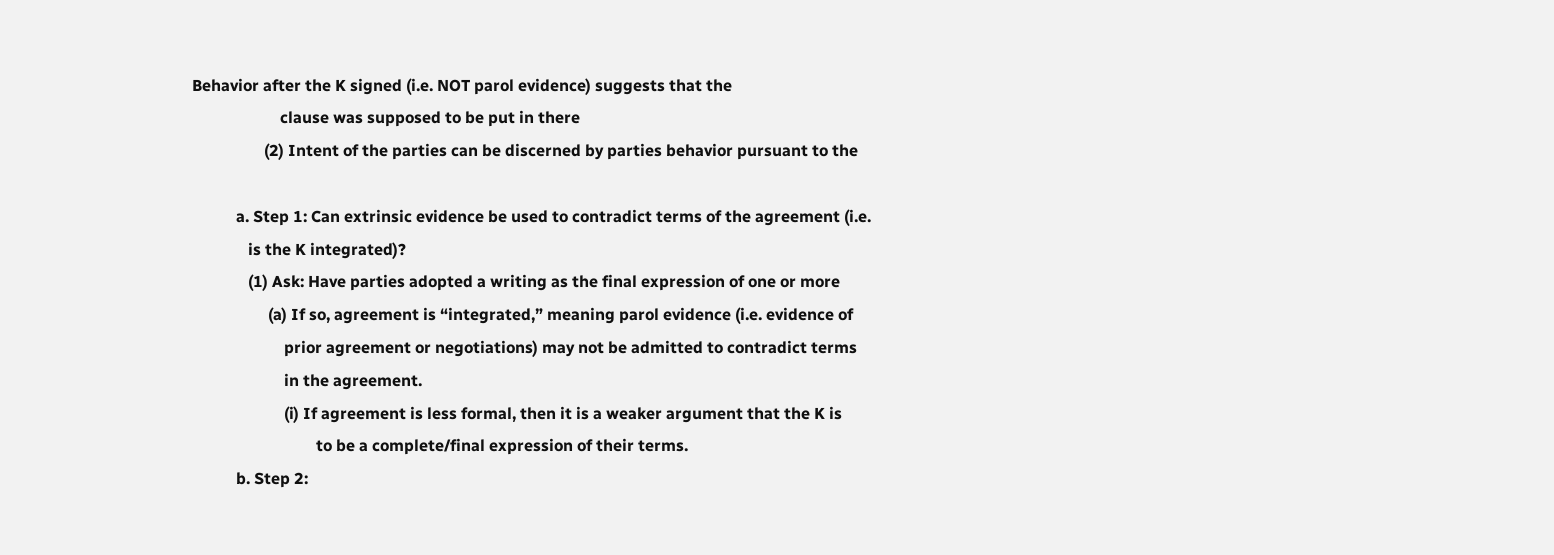Behavior after the K signed (i.e. NOT parol evidence) suggests that the
                      clause was supposed to be put in there
                  (2) Intent of the parties can be discerned by parties behavior pursuant to the

           a. Step 1: Can extrinsic evidence be used to contradict terms of the agreement (i.e.
              is the K integrated)?
              (1) Ask: Have parties adopted a writing as the final expression of one or more
                   (a) If so, agreement is “integrated,” meaning parol evidence (i.e. evidence of
                       prior agreement or negotiations) may not be admitted to contradict terms
                       in the agreement.
                       (i) If agreement is less formal, then it is a weaker argument that the K is
                               to be a complete/final expression of their terms.
           b. Step 2: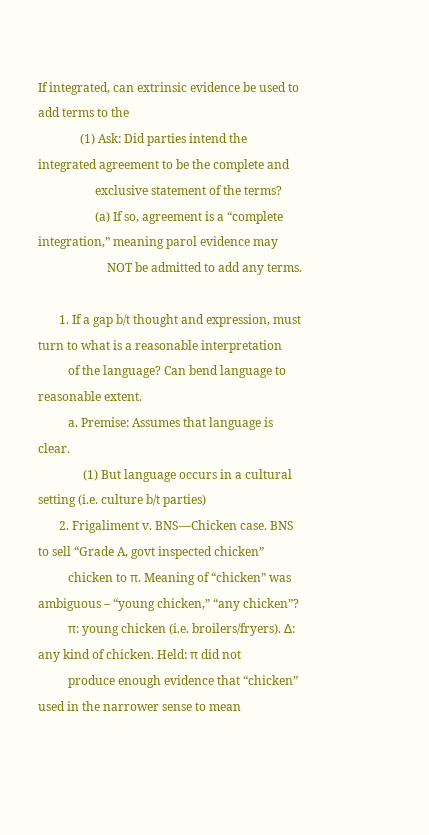If integrated, can extrinsic evidence be used to add terms to the
              (1) Ask: Did parties intend the integrated agreement to be the complete and
                   exclusive statement of the terms?
                   (a) If so, agreement is a “complete integration,” meaning parol evidence may
                       NOT be admitted to add any terms.

       1. If a gap b/t thought and expression, must turn to what is a reasonable interpretation
          of the language? Can bend language to reasonable extent.
          a. Premise: Assumes that language is clear.
               (1) But language occurs in a cultural setting (i.e. culture b/t parties)
       2. Frigaliment v. BNS—Chicken case. BNS to sell “Grade A, govt inspected chicken”
          chicken to π. Meaning of “chicken” was ambiguous – “young chicken,” “any chicken”?
          π: young chicken (i.e. broilers/fryers). ∆: any kind of chicken. Held: π did not
          produce enough evidence that “chicken” used in the narrower sense to mean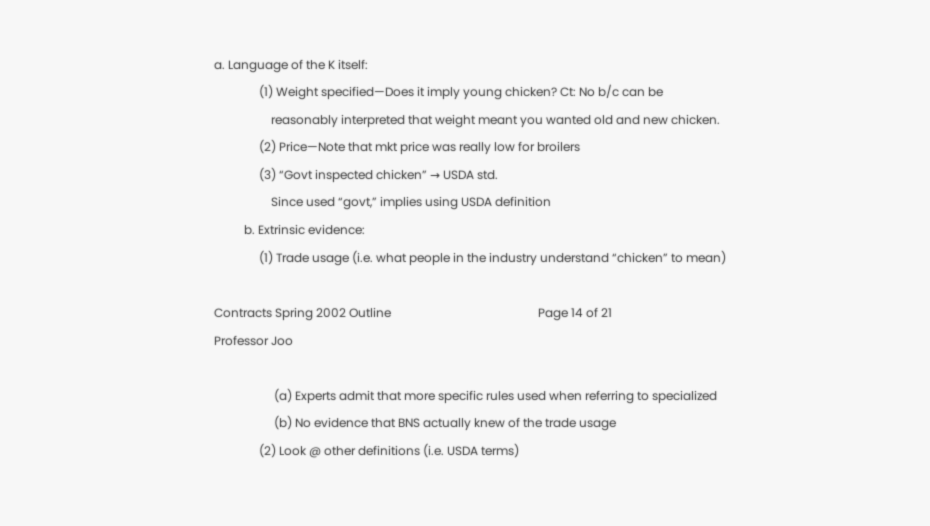a. Language of the K itself:
               (1) Weight specified—Does it imply young chicken? Ct: No b/c can be
                   reasonably interpreted that weight meant you wanted old and new chicken.
               (2) Price—Note that mkt price was really low for broilers
               (3) “Govt inspected chicken” → USDA std.
                   Since used “govt,” implies using USDA definition
          b. Extrinsic evidence:
               (1) Trade usage (i.e. what people in the industry understand “chicken” to mean)

Contracts Spring 2002 Outline                                                 Page 14 of 21
Professor Joo

                    (a) Experts admit that more specific rules used when referring to specialized
                    (b) No evidence that BNS actually knew of the trade usage
               (2) Look @ other definitions (i.e. USDA terms)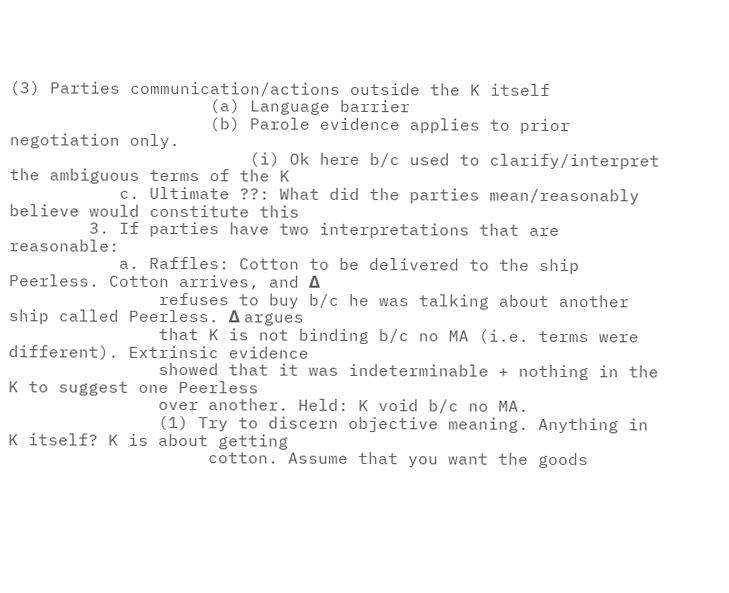(3) Parties communication/actions outside the K itself
                    (a) Language barrier
                    (b) Parole evidence applies to prior negotiation only.
                        (i) Ok here b/c used to clarify/interpret the ambiguous terms of the K
           c. Ultimate ??: What did the parties mean/reasonably believe would constitute this
        3. If parties have two interpretations that are reasonable:
           a. Raffles: Cotton to be delivered to the ship Peerless. Cotton arrives, and Δ
               refuses to buy b/c he was talking about another ship called Peerless. Δ argues
               that K is not binding b/c no MA (i.e. terms were different). Extrinsic evidence
               showed that it was indeterminable + nothing in the K to suggest one Peerless
               over another. Held: K void b/c no MA.
               (1) Try to discern objective meaning. Anything in K itself? K is about getting
                    cotton. Assume that you want the goods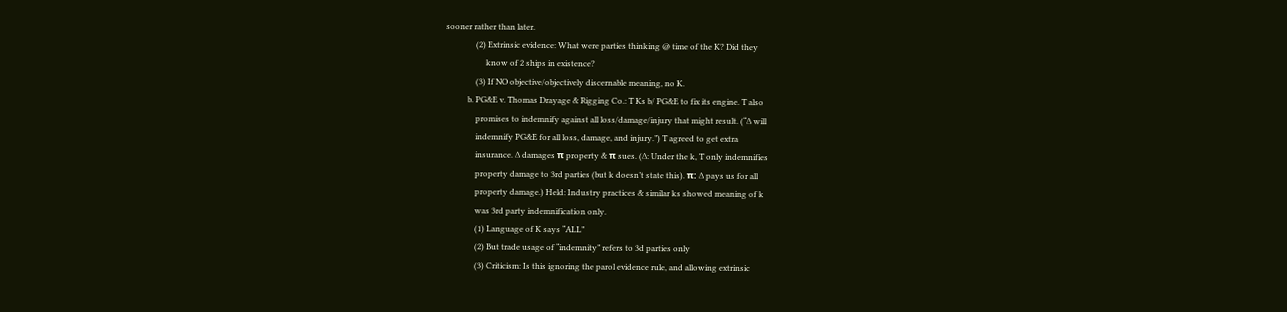sooner rather than later.
               (2) Extrinsic evidence: What were parties thinking @ time of the K? Did they
                    know of 2 ships in existence?
               (3) If NO objective/objectively discernable meaning, no K.
           b. PG&E v. Thomas Drayage & Rigging Co.: T Ks b/ PG&E to fix its engine. T also
               promises to indemnify against all loss/damage/injury that might result. (“∆ will
               indemnify PG&E for all loss, damage, and injury.”) T agreed to get extra
               insurance. ∆ damages π property & π sues. (∆: Under the k, T only indemnifies
               property damage to 3rd parties (but k doesn’t state this). π: ∆ pays us for all
               property damage.) Held: Industry practices & similar ks showed meaning of k
               was 3rd party indemnification only.
               (1) Language of K says “ALL”
               (2) But trade usage of “indemnity” refers to 3d parties only
               (3) Criticism: Is this ignoring the parol evidence rule, and allowing extrinsic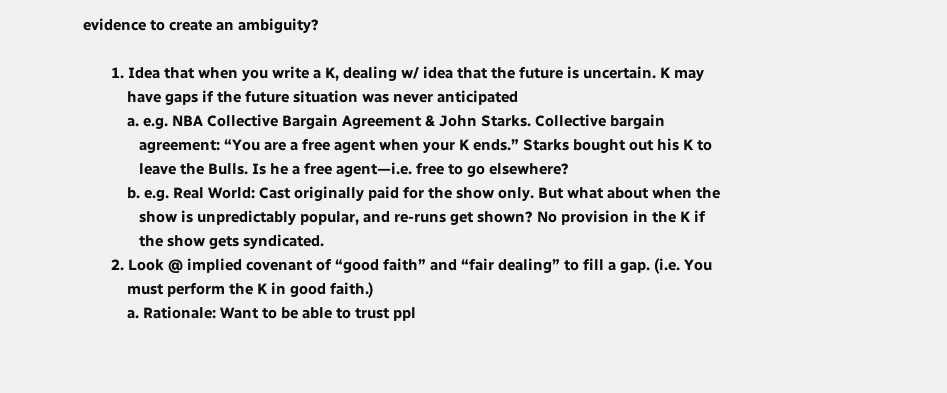evidence to create an ambiguity?

       1. Idea that when you write a K, dealing w/ idea that the future is uncertain. K may
           have gaps if the future situation was never anticipated
           a. e.g. NBA Collective Bargain Agreement & John Starks. Collective bargain
              agreement: “You are a free agent when your K ends.” Starks bought out his K to
              leave the Bulls. Is he a free agent—i.e. free to go elsewhere?
           b. e.g. Real World: Cast originally paid for the show only. But what about when the
              show is unpredictably popular, and re-runs get shown? No provision in the K if
              the show gets syndicated.
       2. Look @ implied covenant of “good faith” and “fair dealing” to fill a gap. (i.e. You
           must perform the K in good faith.)
           a. Rationale: Want to be able to trust ppl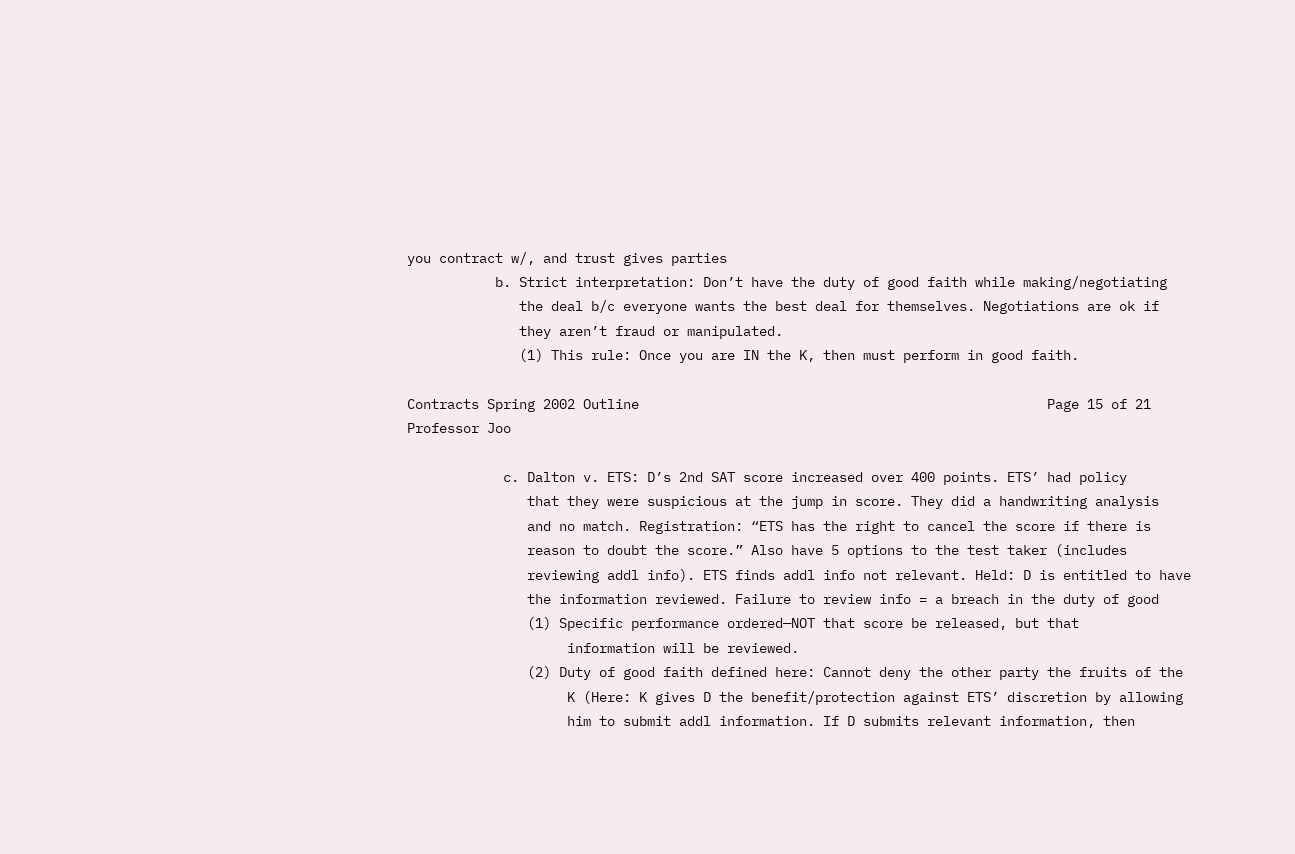you contract w/, and trust gives parties
           b. Strict interpretation: Don’t have the duty of good faith while making/negotiating
              the deal b/c everyone wants the best deal for themselves. Negotiations are ok if
              they aren’t fraud or manipulated.
              (1) This rule: Once you are IN the K, then must perform in good faith.

Contracts Spring 2002 Outline                                                   Page 15 of 21
Professor Joo

            c. Dalton v. ETS: D’s 2nd SAT score increased over 400 points. ETS’ had policy
               that they were suspicious at the jump in score. They did a handwriting analysis
               and no match. Registration: “ETS has the right to cancel the score if there is
               reason to doubt the score.” Also have 5 options to the test taker (includes
               reviewing addl info). ETS finds addl info not relevant. Held: D is entitled to have
               the information reviewed. Failure to review info = a breach in the duty of good
               (1) Specific performance ordered—NOT that score be released, but that
                    information will be reviewed.
               (2) Duty of good faith defined here: Cannot deny the other party the fruits of the
                    K (Here: K gives D the benefit/protection against ETS’ discretion by allowing
                    him to submit addl information. If D submits relevant information, then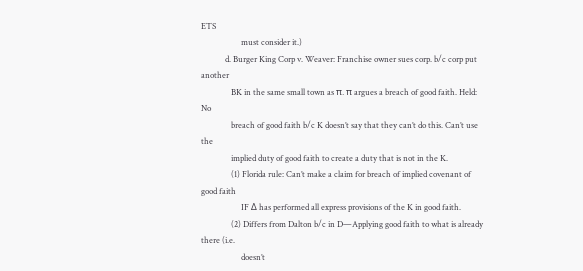ETS
                    must consider it.)
            d. Burger King Corp v. Weaver: Franchise owner sues corp. b/c corp put another
               BK in the same small town as π. π argues a breach of good faith. Held: No
               breach of good faith b/c K doesn’t say that they can’t do this. Can’t use the
               implied duty of good faith to create a duty that is not in the K.
               (1) Florida rule: Can’t make a claim for breach of implied covenant of good faith
                    IF Δ has performed all express provisions of the K in good faith.
               (2) Differs from Dalton b/c in D—Applying good faith to what is already there (i.e.
                    doesn’t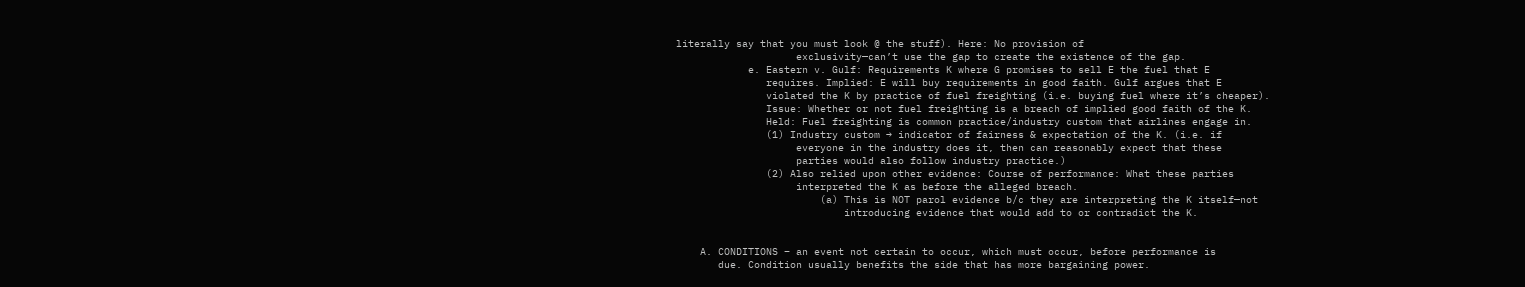literally say that you must look @ the stuff). Here: No provision of
                    exclusivity—can’t use the gap to create the existence of the gap.
            e. Eastern v. Gulf: Requirements K where G promises to sell E the fuel that E
               requires. Implied: E will buy requirements in good faith. Gulf argues that E
               violated the K by practice of fuel freighting (i.e. buying fuel where it’s cheaper).
               Issue: Whether or not fuel freighting is a breach of implied good faith of the K.
               Held: Fuel freighting is common practice/industry custom that airlines engage in.
               (1) Industry custom → indicator of fairness & expectation of the K. (i.e. if
                    everyone in the industry does it, then can reasonably expect that these
                    parties would also follow industry practice.)
               (2) Also relied upon other evidence: Course of performance: What these parties
                    interpreted the K as before the alleged breach.
                        (a) This is NOT parol evidence b/c they are interpreting the K itself—not
                            introducing evidence that would add to or contradict the K.


    A. CONDITIONS – an event not certain to occur, which must occur, before performance is
       due. Condition usually benefits the side that has more bargaining power.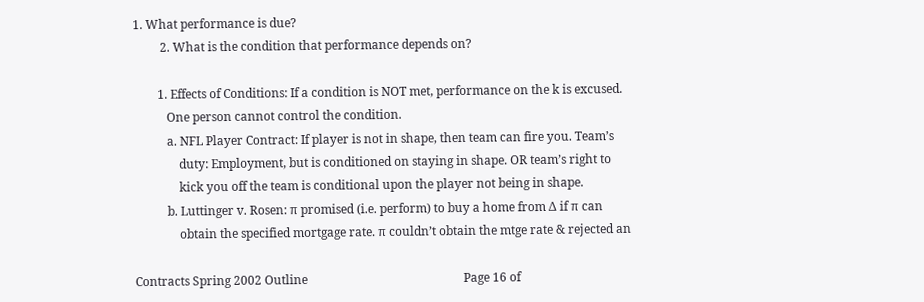1. What performance is due?
         2. What is the condition that performance depends on?

        1. Effects of Conditions: If a condition is NOT met, performance on the k is excused.
           One person cannot control the condition.
           a. NFL Player Contract: If player is not in shape, then team can fire you. Team’s
               duty: Employment, but is conditioned on staying in shape. OR team’s right to
               kick you off the team is conditional upon the player not being in shape.
           b. Luttinger v. Rosen: π promised (i.e. perform) to buy a home from Δ if π can
               obtain the specified mortgage rate. π couldn’t obtain the mtge rate & rejected an

Contracts Spring 2002 Outline                                                    Page 16 of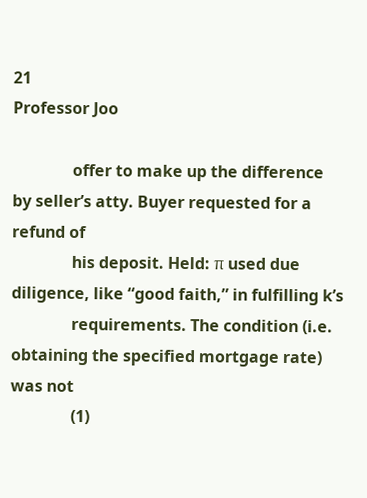21
Professor Joo

               offer to make up the difference by seller’s atty. Buyer requested for a refund of
               his deposit. Held: π used due diligence, like “good faith,” in fulfilling k’s
               requirements. The condition (i.e. obtaining the specified mortgage rate) was not
               (1)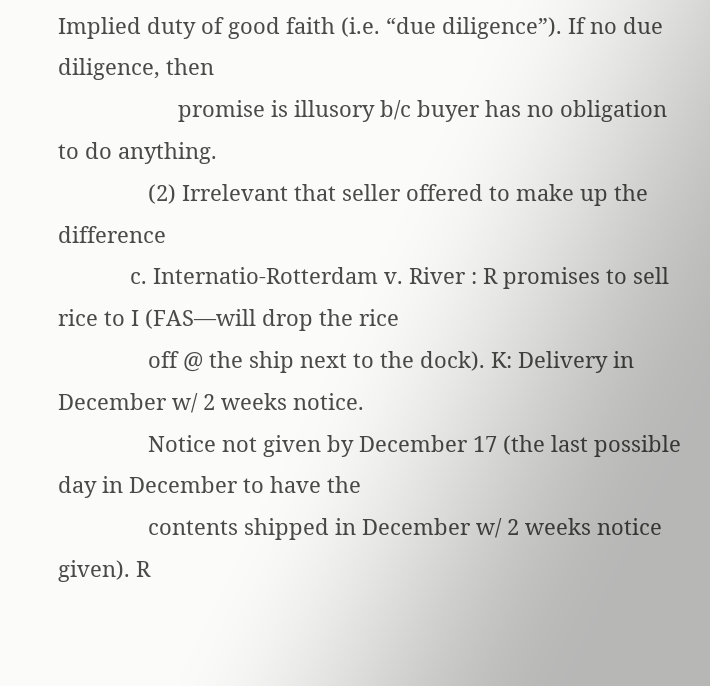Implied duty of good faith (i.e. “due diligence”). If no due diligence, then
                    promise is illusory b/c buyer has no obligation to do anything.
               (2) Irrelevant that seller offered to make up the difference
            c. Internatio-Rotterdam v. River : R promises to sell rice to I (FAS—will drop the rice
               off @ the ship next to the dock). K: Delivery in December w/ 2 weeks notice.
               Notice not given by December 17 (the last possible day in December to have the
               contents shipped in December w/ 2 weeks notice given). R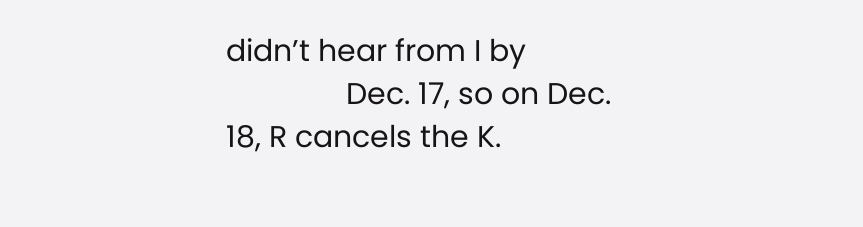didn’t hear from I by
               Dec. 17, so on Dec. 18, R cancels the K.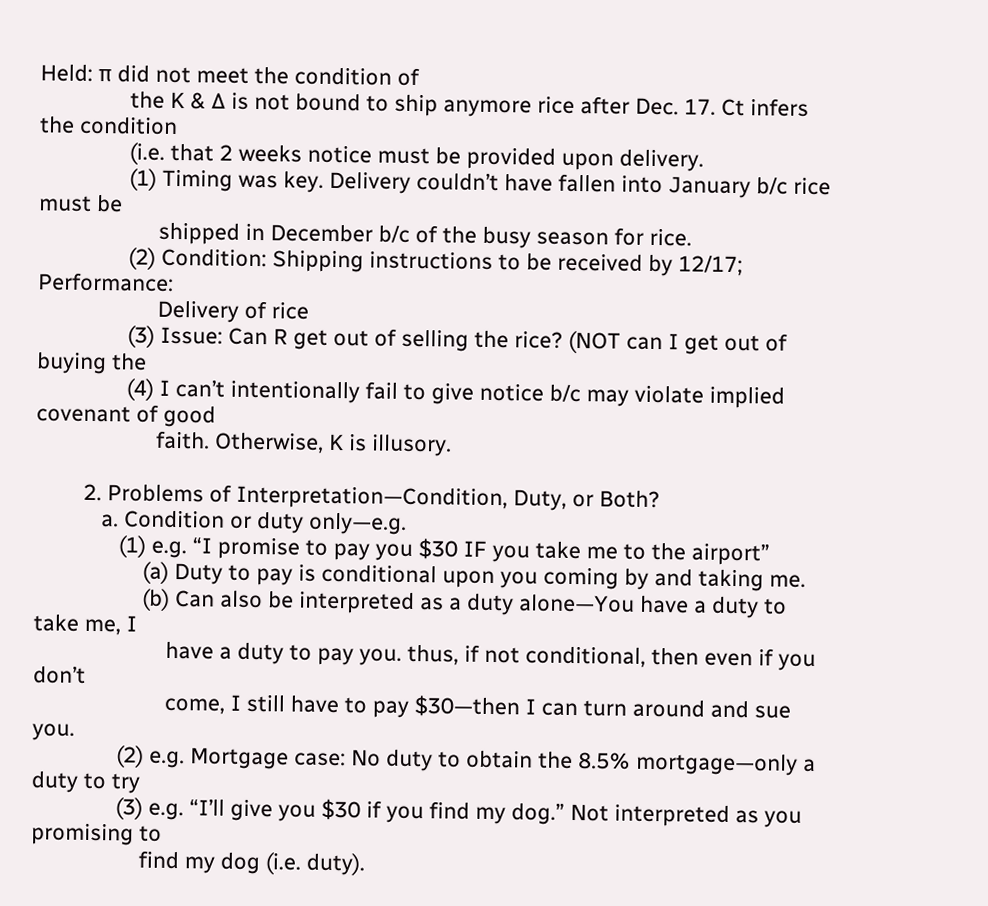Held: π did not meet the condition of
               the K & ∆ is not bound to ship anymore rice after Dec. 17. Ct infers the condition
               (i.e. that 2 weeks notice must be provided upon delivery.
               (1) Timing was key. Delivery couldn’t have fallen into January b/c rice must be
                    shipped in December b/c of the busy season for rice.
               (2) Condition: Shipping instructions to be received by 12/17; Performance:
                    Delivery of rice
               (3) Issue: Can R get out of selling the rice? (NOT can I get out of buying the
               (4) I can’t intentionally fail to give notice b/c may violate implied covenant of good
                    faith. Otherwise, K is illusory.

        2. Problems of Interpretation—Condition, Duty, or Both?
           a. Condition or duty only—e.g.
              (1) e.g. “I promise to pay you $30 IF you take me to the airport”
                  (a) Duty to pay is conditional upon you coming by and taking me.
                  (b) Can also be interpreted as a duty alone—You have a duty to take me, I
                      have a duty to pay you. thus, if not conditional, then even if you don’t
                      come, I still have to pay $30—then I can turn around and sue you.
              (2) e.g. Mortgage case: No duty to obtain the 8.5% mortgage—only a duty to try
              (3) e.g. “I’ll give you $30 if you find my dog.” Not interpreted as you promising to
                  find my dog (i.e. duty).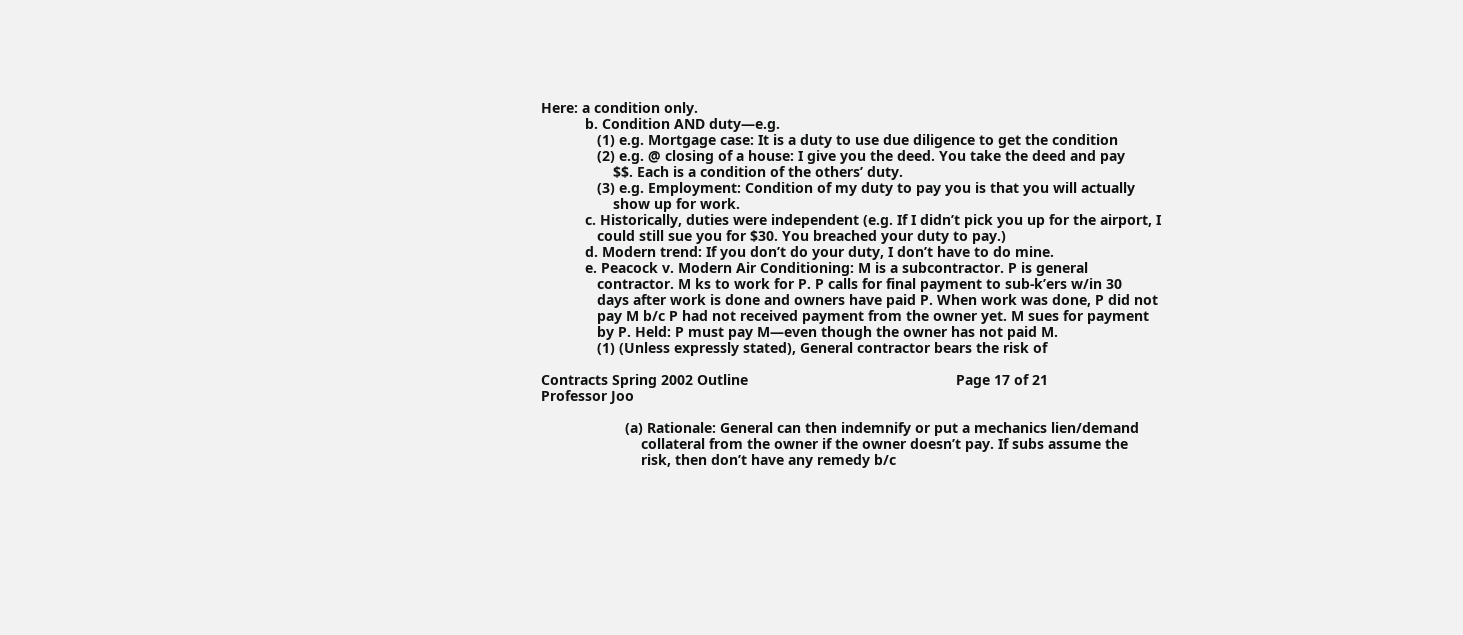Here: a condition only.
           b. Condition AND duty—e.g.
              (1) e.g. Mortgage case: It is a duty to use due diligence to get the condition
              (2) e.g. @ closing of a house: I give you the deed. You take the deed and pay
                  $$. Each is a condition of the others’ duty.
              (3) e.g. Employment: Condition of my duty to pay you is that you will actually
                  show up for work.
           c. Historically, duties were independent (e.g. If I didn’t pick you up for the airport, I
              could still sue you for $30. You breached your duty to pay.)
           d. Modern trend: If you don’t do your duty, I don’t have to do mine.
           e. Peacock v. Modern Air Conditioning: M is a subcontractor. P is general
              contractor. M ks to work for P. P calls for final payment to sub-k’ers w/in 30
              days after work is done and owners have paid P. When work was done, P did not
              pay M b/c P had not received payment from the owner yet. M sues for payment
              by P. Held: P must pay M—even though the owner has not paid M.
              (1) (Unless expressly stated), General contractor bears the risk of

Contracts Spring 2002 Outline                                                    Page 17 of 21
Professor Joo

                     (a) Rationale: General can then indemnify or put a mechanics lien/demand
                         collateral from the owner if the owner doesn’t pay. If subs assume the
                         risk, then don’t have any remedy b/c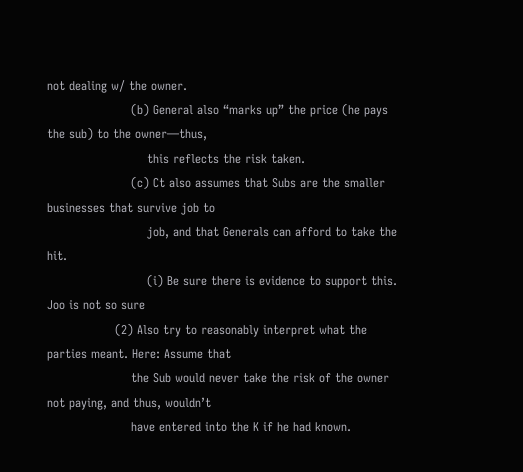not dealing w/ the owner.
                     (b) General also “marks up” the price (he pays the sub) to the owner—thus,
                         this reflects the risk taken.
                     (c) Ct also assumes that Subs are the smaller businesses that survive job to
                         job, and that Generals can afford to take the hit.
                         (i) Be sure there is evidence to support this. Joo is not so sure
                 (2) Also try to reasonably interpret what the parties meant. Here: Assume that
                     the Sub would never take the risk of the owner not paying, and thus, wouldn’t
                     have entered into the K if he had known.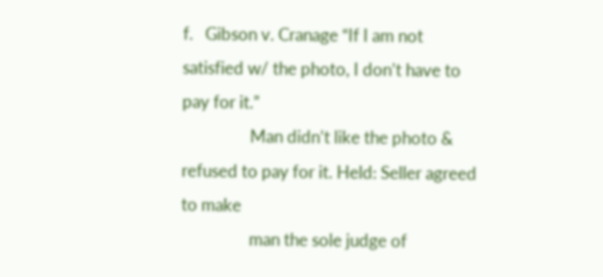f.   Gibson v. Cranage “If I am not satisfied w/ the photo, I don’t have to pay for it.”
                 Man didn’t like the photo & refused to pay for it. Held: Seller agreed to make
                 man the sole judge of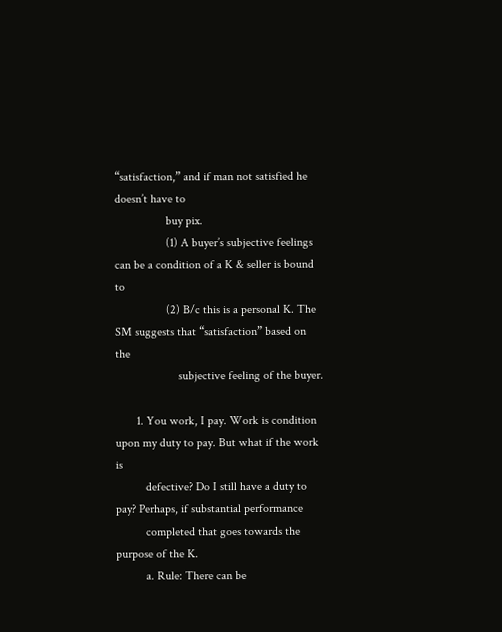“satisfaction,” and if man not satisfied he doesn’t have to
                 buy pix.
                 (1) A buyer’s subjective feelings can be a condition of a K & seller is bound to
                 (2) B/c this is a personal K. The SM suggests that “satisfaction” based on the
                     subjective feeling of the buyer.

       1. You work, I pay. Work is condition upon my duty to pay. But what if the work is
          defective? Do I still have a duty to pay? Perhaps, if substantial performance
          completed that goes towards the purpose of the K.
          a. Rule: There can be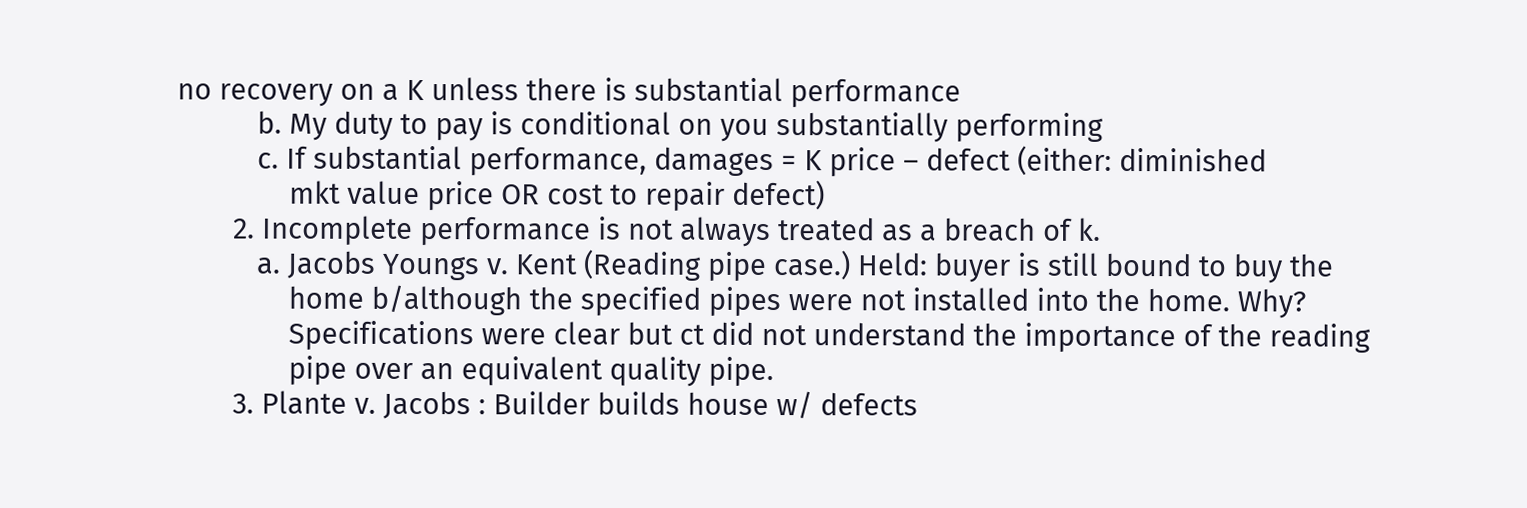no recovery on a K unless there is substantial performance
          b. My duty to pay is conditional on you substantially performing
          c. If substantial performance, damages = K price – defect (either: diminished
              mkt value price OR cost to repair defect)
       2. Incomplete performance is not always treated as a breach of k.
          a. Jacobs Youngs v. Kent (Reading pipe case.) Held: buyer is still bound to buy the
              home b/although the specified pipes were not installed into the home. Why?
              Specifications were clear but ct did not understand the importance of the reading
              pipe over an equivalent quality pipe.
       3. Plante v. Jacobs : Builder builds house w/ defects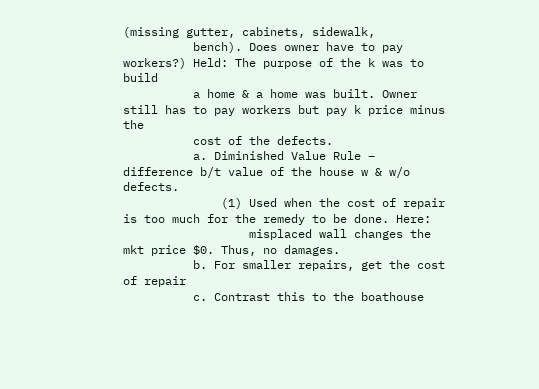(missing gutter, cabinets, sidewalk,
          bench). Does owner have to pay workers?) Held: The purpose of the k was to build
          a home & a home was built. Owner still has to pay workers but pay k price minus the
          cost of the defects.
          a. Diminished Value Rule – difference b/t value of the house w & w/o defects.
              (1) Used when the cost of repair is too much for the remedy to be done. Here:
                  misplaced wall changes the mkt price $0. Thus, no damages.
          b. For smaller repairs, get the cost of repair
          c. Contrast this to the boathouse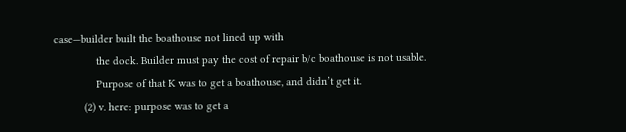case—builder built the boathouse not lined up with
              the dock. Builder must pay the cost of repair b/c boathouse is not usable.
              Purpose of that K was to get a boathouse, and didn’t get it.
          (2) v. here: purpose was to get a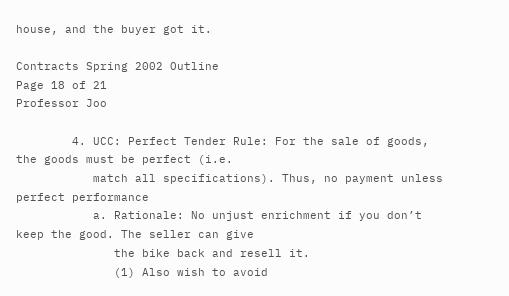house, and the buyer got it.

Contracts Spring 2002 Outline                                                 Page 18 of 21
Professor Joo

        4. UCC: Perfect Tender Rule: For the sale of goods, the goods must be perfect (i.e.
           match all specifications). Thus, no payment unless perfect performance
           a. Rationale: No unjust enrichment if you don’t keep the good. The seller can give
              the bike back and resell it.
              (1) Also wish to avoid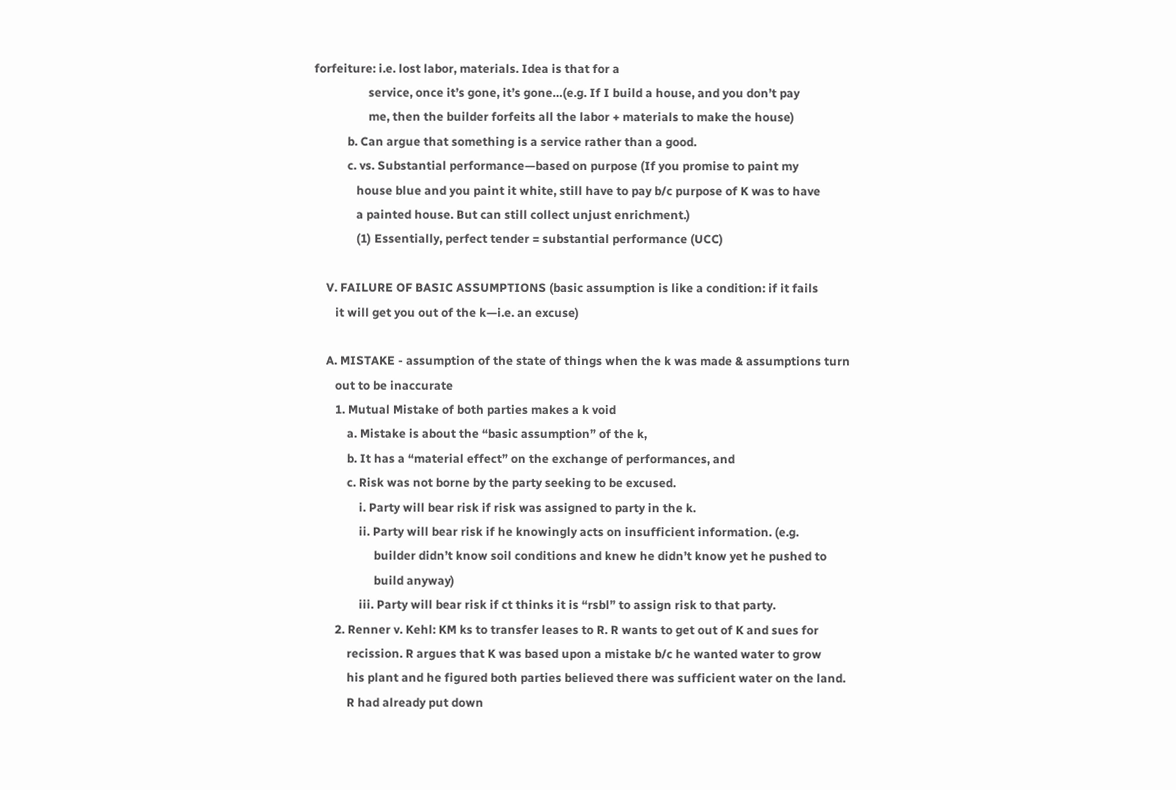forfeiture: i.e. lost labor, materials. Idea is that for a
                  service, once it’s gone, it’s gone…(e.g. If I build a house, and you don’t pay
                  me, then the builder forfeits all the labor + materials to make the house)
           b. Can argue that something is a service rather than a good.
           c. vs. Substantial performance—based on purpose (If you promise to paint my
              house blue and you paint it white, still have to pay b/c purpose of K was to have
              a painted house. But can still collect unjust enrichment.)
              (1) Essentially, perfect tender = substantial performance (UCC)

    V. FAILURE OF BASIC ASSUMPTIONS (basic assumption is like a condition: if it fails
       it will get you out of the k—i.e. an excuse)

    A. MISTAKE - assumption of the state of things when the k was made & assumptions turn
       out to be inaccurate
       1. Mutual Mistake of both parties makes a k void
           a. Mistake is about the “basic assumption” of the k,
           b. It has a “material effect” on the exchange of performances, and
           c. Risk was not borne by the party seeking to be excused.
               i. Party will bear risk if risk was assigned to party in the k.
               ii. Party will bear risk if he knowingly acts on insufficient information. (e.g.
                    builder didn’t know soil conditions and knew he didn’t know yet he pushed to
                    build anyway)
               iii. Party will bear risk if ct thinks it is “rsbl” to assign risk to that party.
       2. Renner v. Kehl: KM ks to transfer leases to R. R wants to get out of K and sues for
           recission. R argues that K was based upon a mistake b/c he wanted water to grow
           his plant and he figured both parties believed there was sufficient water on the land.
           R had already put down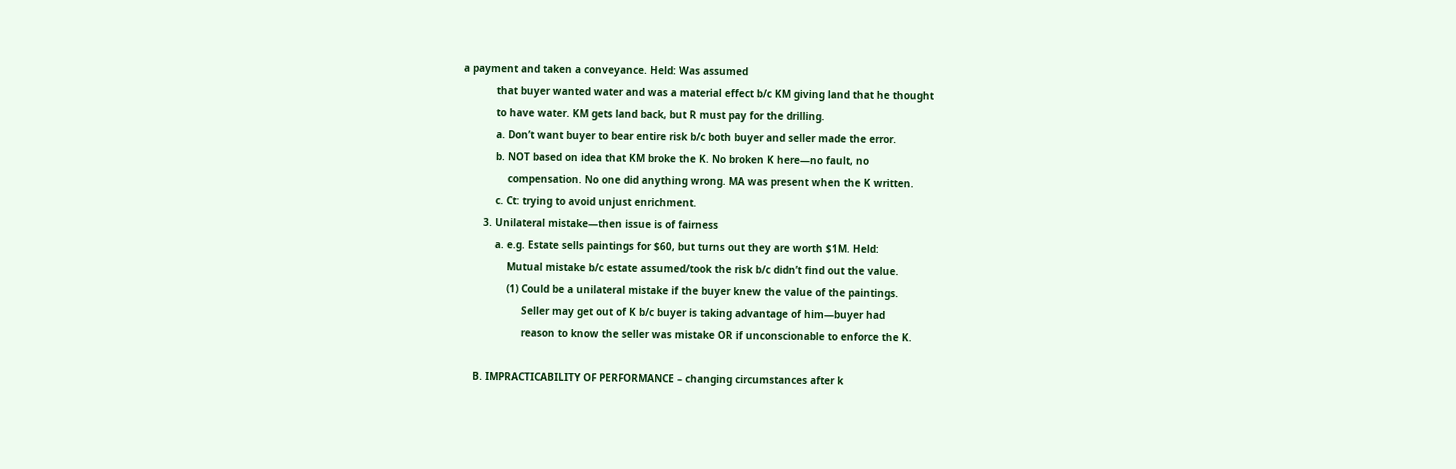a payment and taken a conveyance. Held: Was assumed
           that buyer wanted water and was a material effect b/c KM giving land that he thought
           to have water. KM gets land back, but R must pay for the drilling.
           a. Don’t want buyer to bear entire risk b/c both buyer and seller made the error.
           b. NOT based on idea that KM broke the K. No broken K here—no fault, no
               compensation. No one did anything wrong. MA was present when the K written.
           c. Ct: trying to avoid unjust enrichment.
       3. Unilateral mistake—then issue is of fairness
           a. e.g. Estate sells paintings for $60, but turns out they are worth $1M. Held:
               Mutual mistake b/c estate assumed/took the risk b/c didn’t find out the value.
               (1) Could be a unilateral mistake if the buyer knew the value of the paintings.
                    Seller may get out of K b/c buyer is taking advantage of him—buyer had
                    reason to know the seller was mistake OR if unconscionable to enforce the K.

    B. IMPRACTICABILITY OF PERFORMANCE – changing circumstances after k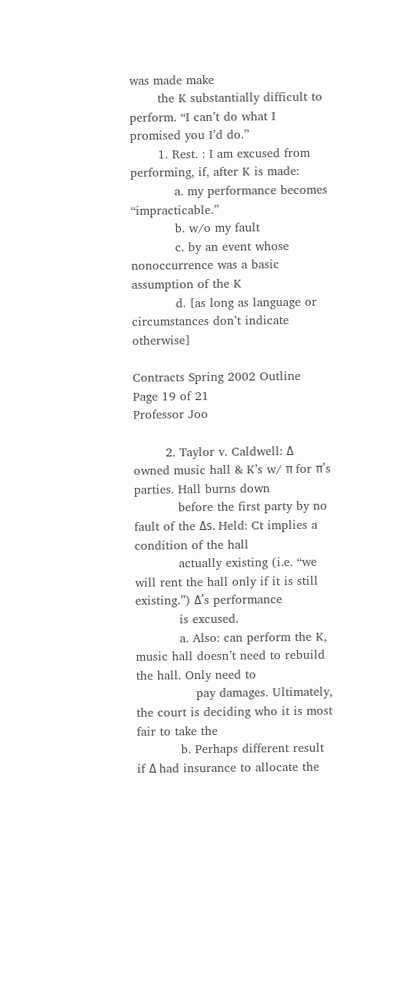was made make
       the K substantially difficult to perform. “I can’t do what I promised you I’d do.”
       1. Rest. : I am excused from performing, if, after K is made:
           a. my performance becomes “impracticable.”
           b. w/o my fault
           c. by an event whose nonoccurrence was a basic assumption of the K
           d. [as long as language or circumstances don’t indicate otherwise]

Contracts Spring 2002 Outline                                                       Page 19 of 21
Professor Joo

        2. Taylor v. Caldwell: Δ owned music hall & K’s w/ π for π’s parties. Hall burns down
           before the first party by no fault of the Δs. Held: Ct implies a condition of the hall
           actually existing (i.e. “we will rent the hall only if it is still existing.”) Δ’s performance
           is excused.
           a. Also: can perform the K, music hall doesn’t need to rebuild the hall. Only need to
               pay damages. Ultimately, the court is deciding who it is most fair to take the
           b. Perhaps different result if Δ had insurance to allocate the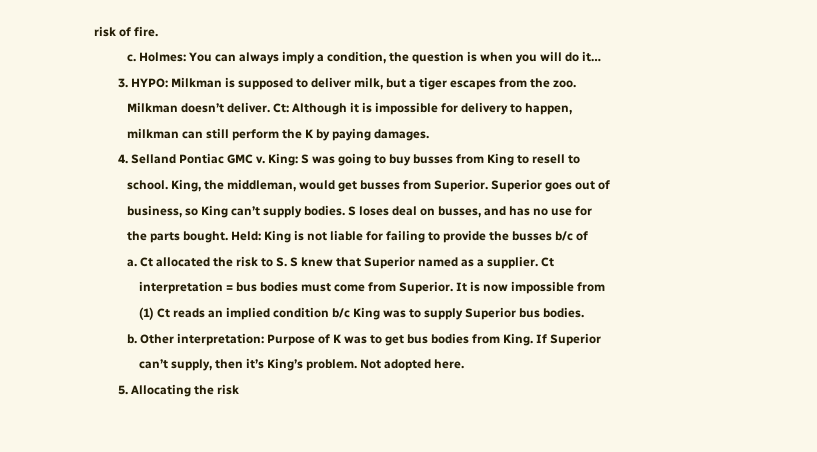risk of fire.
           c. Holmes: You can always imply a condition, the question is when you will do it…
        3. HYPO: Milkman is supposed to deliver milk, but a tiger escapes from the zoo.
           Milkman doesn’t deliver. Ct: Although it is impossible for delivery to happen,
           milkman can still perform the K by paying damages.
        4. Selland Pontiac GMC v. King: S was going to buy busses from King to resell to
           school. King, the middleman, would get busses from Superior. Superior goes out of
           business, so King can’t supply bodies. S loses deal on busses, and has no use for
           the parts bought. Held: King is not liable for failing to provide the busses b/c of
           a. Ct allocated the risk to S. S knew that Superior named as a supplier. Ct
               interpretation = bus bodies must come from Superior. It is now impossible from
               (1) Ct reads an implied condition b/c King was to supply Superior bus bodies.
           b. Other interpretation: Purpose of K was to get bus bodies from King. If Superior
               can’t supply, then it’s King’s problem. Not adopted here.
        5. Allocating the risk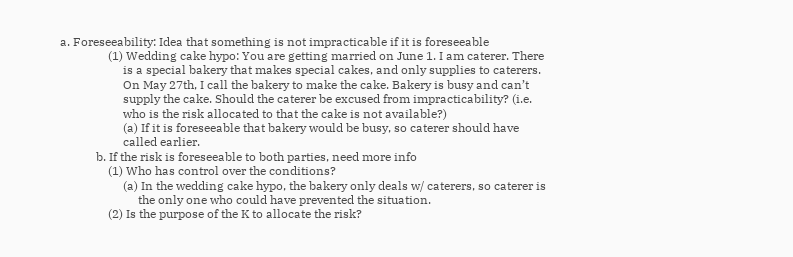a. Foreseeability: Idea that something is not impracticable if it is foreseeable
                (1) Wedding cake hypo: You are getting married on June 1. I am caterer. There
                     is a special bakery that makes special cakes, and only supplies to caterers.
                     On May 27th, I call the bakery to make the cake. Bakery is busy and can’t
                     supply the cake. Should the caterer be excused from impracticability? (i.e.
                     who is the risk allocated to that the cake is not available?)
                     (a) If it is foreseeable that bakery would be busy, so caterer should have
                     called earlier.
            b. If the risk is foreseeable to both parties, need more info
                (1) Who has control over the conditions?
                     (a) In the wedding cake hypo, the bakery only deals w/ caterers, so caterer is
                          the only one who could have prevented the situation.
                (2) Is the purpose of the K to allocate the risk?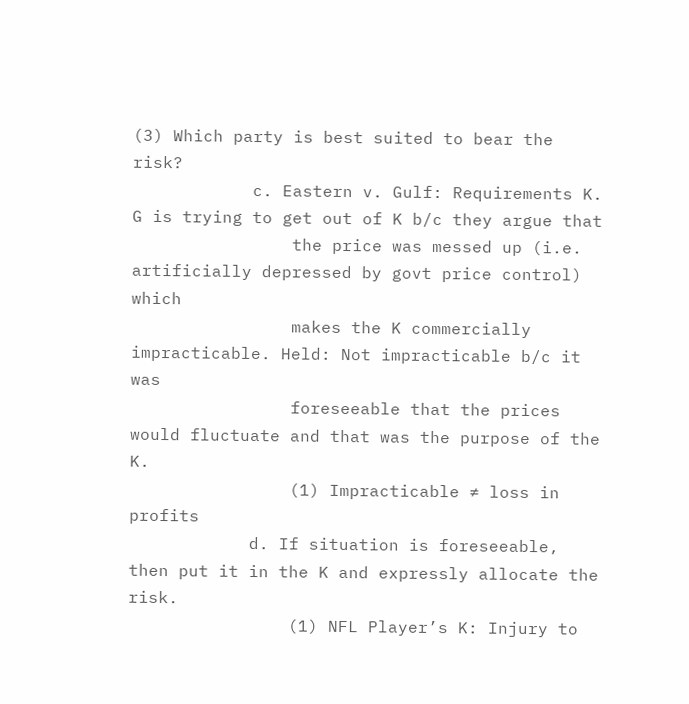(3) Which party is best suited to bear the risk?
            c. Eastern v. Gulf: Requirements K. G is trying to get out of K b/c they argue that
                the price was messed up (i.e. artificially depressed by govt price control) which
                makes the K commercially impracticable. Held: Not impracticable b/c it was
                foreseeable that the prices would fluctuate and that was the purpose of the K.
                (1) Impracticable ≠ loss in profits
            d. If situation is foreseeable, then put it in the K and expressly allocate the risk.
                (1) NFL Player’s K: Injury to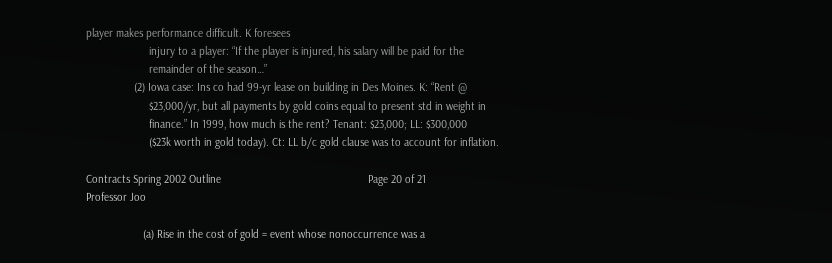player makes performance difficult. K foresees
                     injury to a player: “If the player is injured, his salary will be paid for the
                     remainder of the season…”
                (2) Iowa case: Ins co had 99-yr lease on building in Des Moines. K: “Rent @
                     $23,000/yr, but all payments by gold coins equal to present std in weight in
                     finance.” In 1999, how much is the rent? Tenant: $23,000; LL: $300,000
                     ($23k worth in gold today). Ct: LL b/c gold clause was to account for inflation.

Contracts Spring 2002 Outline                                                 Page 20 of 21
Professor Joo

                   (a) Rise in the cost of gold = event whose nonoccurrence was a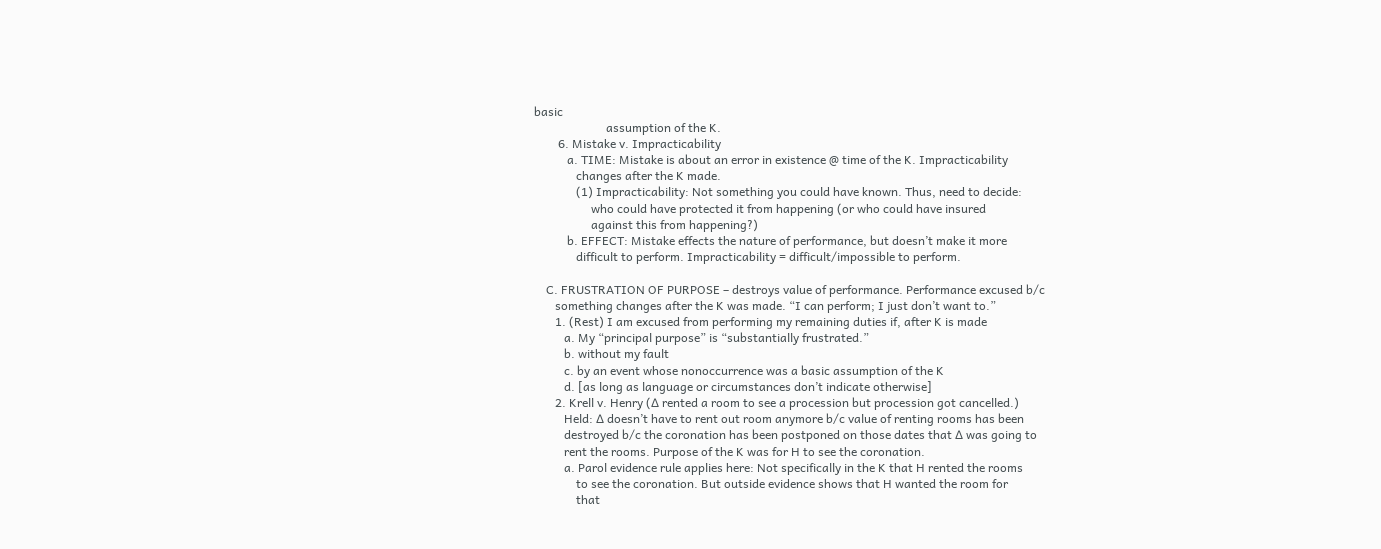basic
                        assumption of the K.
        6. Mistake v. Impracticability
           a. TIME: Mistake is about an error in existence @ time of the K. Impracticability
              changes after the K made.
              (1) Impracticability: Not something you could have known. Thus, need to decide:
                   who could have protected it from happening (or who could have insured
                   against this from happening?)
           b. EFFECT: Mistake effects the nature of performance, but doesn’t make it more
              difficult to perform. Impracticability = difficult/impossible to perform.

    C. FRUSTRATION OF PURPOSE – destroys value of performance. Performance excused b/c
       something changes after the K was made. “I can perform; I just don’t want to.”
       1. (Rest) I am excused from performing my remaining duties if, after K is made
          a. My “principal purpose” is “substantially frustrated.”
          b. without my fault
          c. by an event whose nonoccurrence was a basic assumption of the K
          d. [as long as language or circumstances don’t indicate otherwise]
       2. Krell v. Henry (∆ rented a room to see a procession but procession got cancelled.)
          Held: ∆ doesn’t have to rent out room anymore b/c value of renting rooms has been
          destroyed b/c the coronation has been postponed on those dates that ∆ was going to
          rent the rooms. Purpose of the K was for H to see the coronation.
          a. Parol evidence rule applies here: Not specifically in the K that H rented the rooms
              to see the coronation. But outside evidence shows that H wanted the room for
              that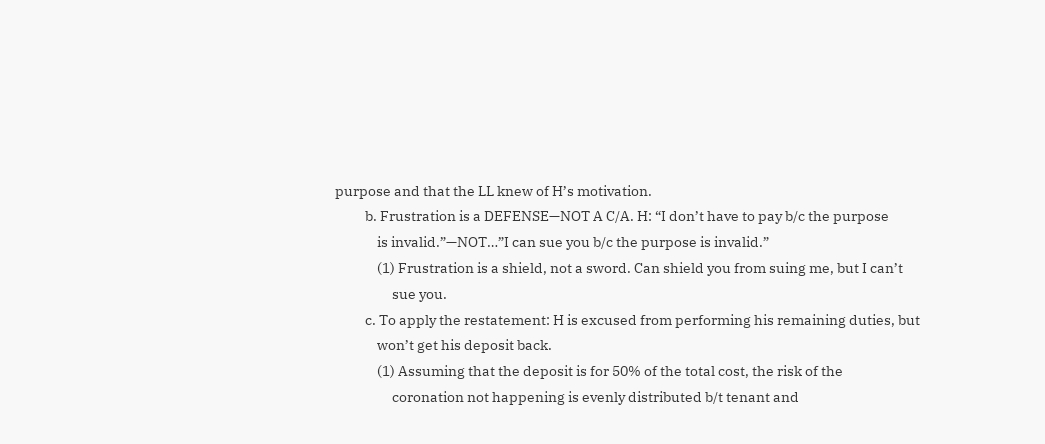purpose and that the LL knew of H’s motivation.
          b. Frustration is a DEFENSE—NOT A C/A. H: “I don’t have to pay b/c the purpose
              is invalid.”—NOT…”I can sue you b/c the purpose is invalid.”
              (1) Frustration is a shield, not a sword. Can shield you from suing me, but I can’t
                   sue you.
          c. To apply the restatement: H is excused from performing his remaining duties, but
              won’t get his deposit back.
              (1) Assuming that the deposit is for 50% of the total cost, the risk of the
                   coronation not happening is evenly distributed b/t tenant and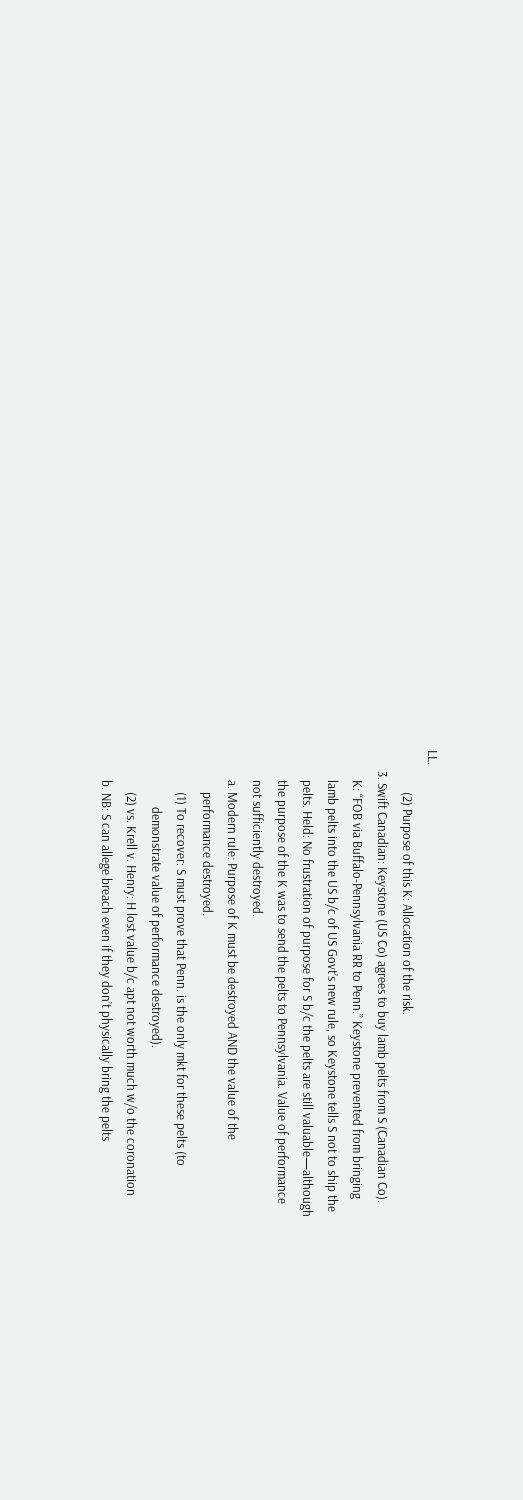LL.
              (2) Purpose of this K: Allocation of the risk.
       3. Swift Canadian: Keystone (US Co) agrees to buy lamb pelts from S (Canadian Co).
          K: “FOB via Buffalo-Pennsylvania RR to Penn.” Keystone prevented from bringing
          lamb pelts into the US b/c of US Govt’s new rule, so Keystone tells S not to ship the
          pelts. Held: No frustration of purpose for S b/c the pelts are still valuable—although
          the purpose of the K was to send the pelts to Pennsylvania. Value of performance
          not sufficiently destroyed.
          a. Modern rule: Purpose of K must be destroyed AND the value of the
              performance destroyed.
              (1) To recover: S must prove that Penn. is the only mkt for these pelts (to
                   demonstrate value of performance destroyed).
              (2) vs. Krell v. Henry: H lost value b/c apt not worth much w/o the coronation
          b. NB: S can allege breach even if they don’t physically bring the pelts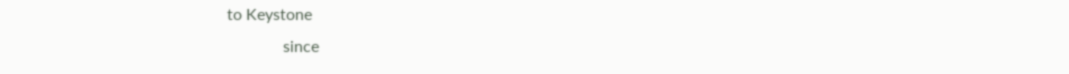to Keystone
              since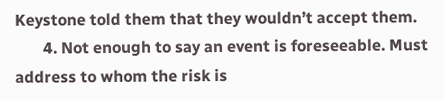Keystone told them that they wouldn’t accept them.
       4. Not enough to say an event is foreseeable. Must address to whom the risk is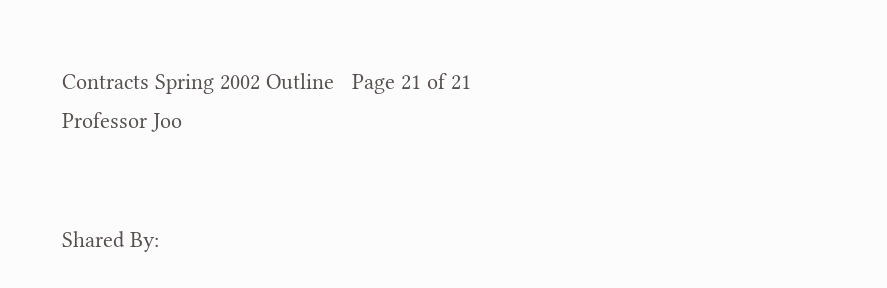Contracts Spring 2002 Outline   Page 21 of 21
Professor Joo


Shared By: